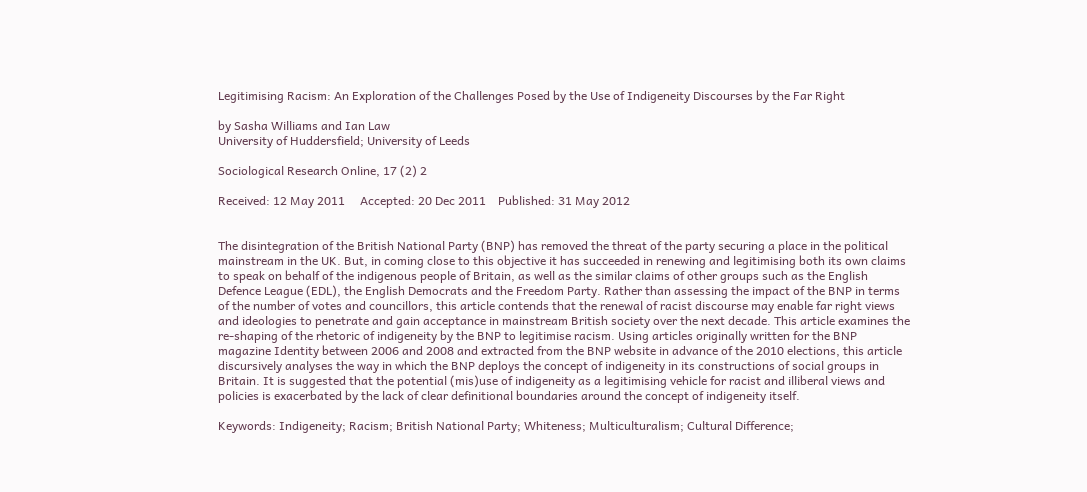Legitimising Racism: An Exploration of the Challenges Posed by the Use of Indigeneity Discourses by the Far Right

by Sasha Williams and Ian Law
University of Huddersfield; University of Leeds

Sociological Research Online, 17 (2) 2

Received: 12 May 2011     Accepted: 20 Dec 2011    Published: 31 May 2012


The disintegration of the British National Party (BNP) has removed the threat of the party securing a place in the political mainstream in the UK. But, in coming close to this objective it has succeeded in renewing and legitimising both its own claims to speak on behalf of the indigenous people of Britain, as well as the similar claims of other groups such as the English Defence League (EDL), the English Democrats and the Freedom Party. Rather than assessing the impact of the BNP in terms of the number of votes and councillors, this article contends that the renewal of racist discourse may enable far right views and ideologies to penetrate and gain acceptance in mainstream British society over the next decade. This article examines the re-shaping of the rhetoric of indigeneity by the BNP to legitimise racism. Using articles originally written for the BNP magazine Identity between 2006 and 2008 and extracted from the BNP website in advance of the 2010 elections, this article discursively analyses the way in which the BNP deploys the concept of indigeneity in its constructions of social groups in Britain. It is suggested that the potential (mis)use of indigeneity as a legitimising vehicle for racist and illiberal views and policies is exacerbated by the lack of clear definitional boundaries around the concept of indigeneity itself.

Keywords: Indigeneity; Racism; British National Party; Whiteness; Multiculturalism; Cultural Difference;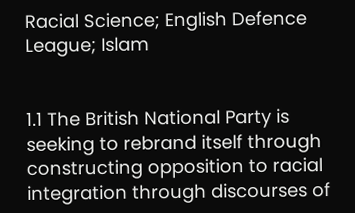Racial Science; English Defence League; Islam


1.1 The British National Party is seeking to rebrand itself through constructing opposition to racial integration through discourses of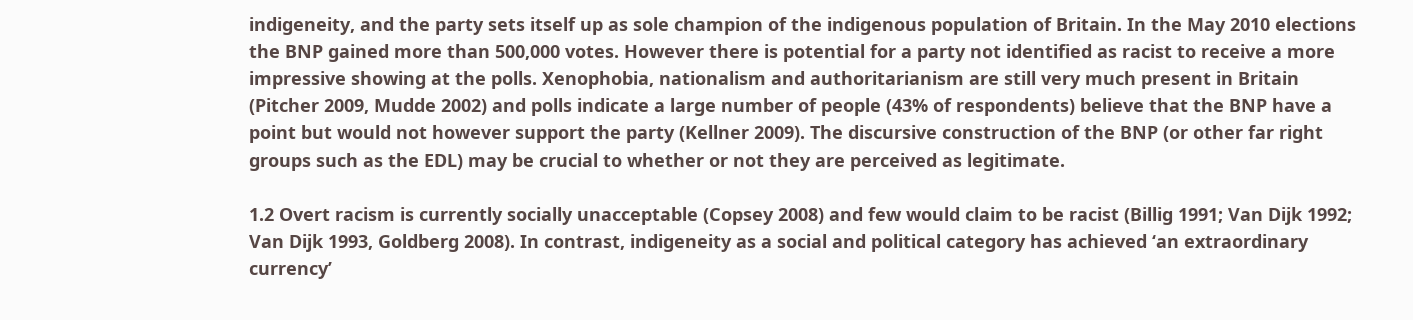indigeneity, and the party sets itself up as sole champion of the indigenous population of Britain. In the May 2010 elections the BNP gained more than 500,000 votes. However there is potential for a party not identified as racist to receive a more impressive showing at the polls. Xenophobia, nationalism and authoritarianism are still very much present in Britain (Pitcher 2009, Mudde 2002) and polls indicate a large number of people (43% of respondents) believe that the BNP have a point but would not however support the party (Kellner 2009). The discursive construction of the BNP (or other far right groups such as the EDL) may be crucial to whether or not they are perceived as legitimate.

1.2 Overt racism is currently socially unacceptable (Copsey 2008) and few would claim to be racist (Billig 1991; Van Dijk 1992; Van Dijk 1993, Goldberg 2008). In contrast, indigeneity as a social and political category has achieved ‘an extraordinary currency’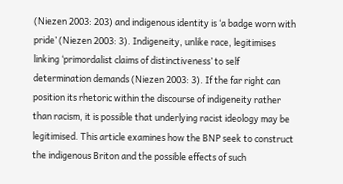(Niezen 2003: 203) and indigenous identity is ‘a badge worn with pride’ (Niezen 2003: 3). Indigeneity, unlike race, legitimises linking ‘primordalist claims of distinctiveness’ to self determination demands (Niezen 2003: 3). If the far right can position its rhetoric within the discourse of indigeneity rather than racism, it is possible that underlying racist ideology may be legitimised. This article examines how the BNP seek to construct the indigenous Briton and the possible effects of such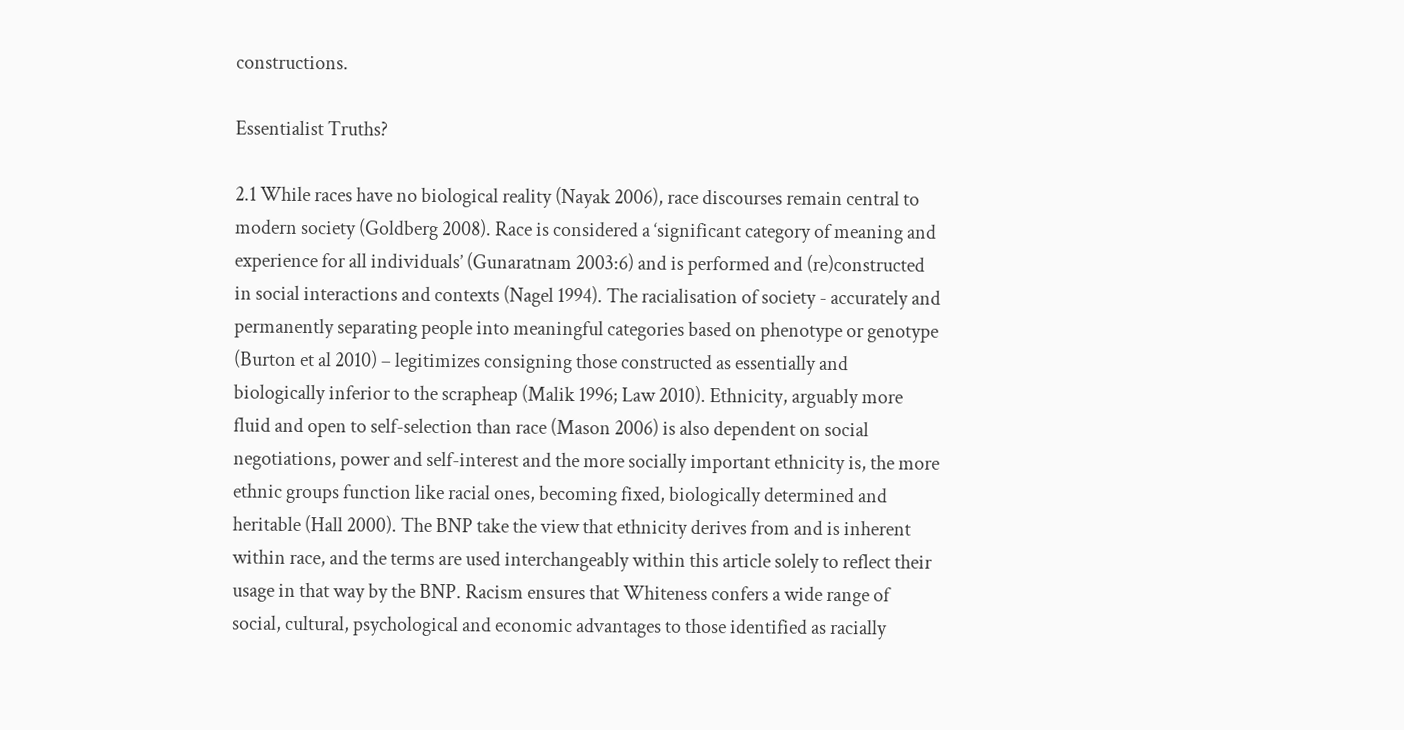constructions.

Essentialist Truths?

2.1 While races have no biological reality (Nayak 2006), race discourses remain central to modern society (Goldberg 2008). Race is considered a ‘significant category of meaning and experience for all individuals’ (Gunaratnam 2003:6) and is performed and (re)constructed in social interactions and contexts (Nagel 1994). The racialisation of society - accurately and permanently separating people into meaningful categories based on phenotype or genotype (Burton et al 2010) – legitimizes consigning those constructed as essentially and biologically inferior to the scrapheap (Malik 1996; Law 2010). Ethnicity, arguably more fluid and open to self-selection than race (Mason 2006) is also dependent on social negotiations, power and self-interest and the more socially important ethnicity is, the more ethnic groups function like racial ones, becoming fixed, biologically determined and heritable (Hall 2000). The BNP take the view that ethnicity derives from and is inherent within race, and the terms are used interchangeably within this article solely to reflect their usage in that way by the BNP. Racism ensures that Whiteness confers a wide range of social, cultural, psychological and economic advantages to those identified as racially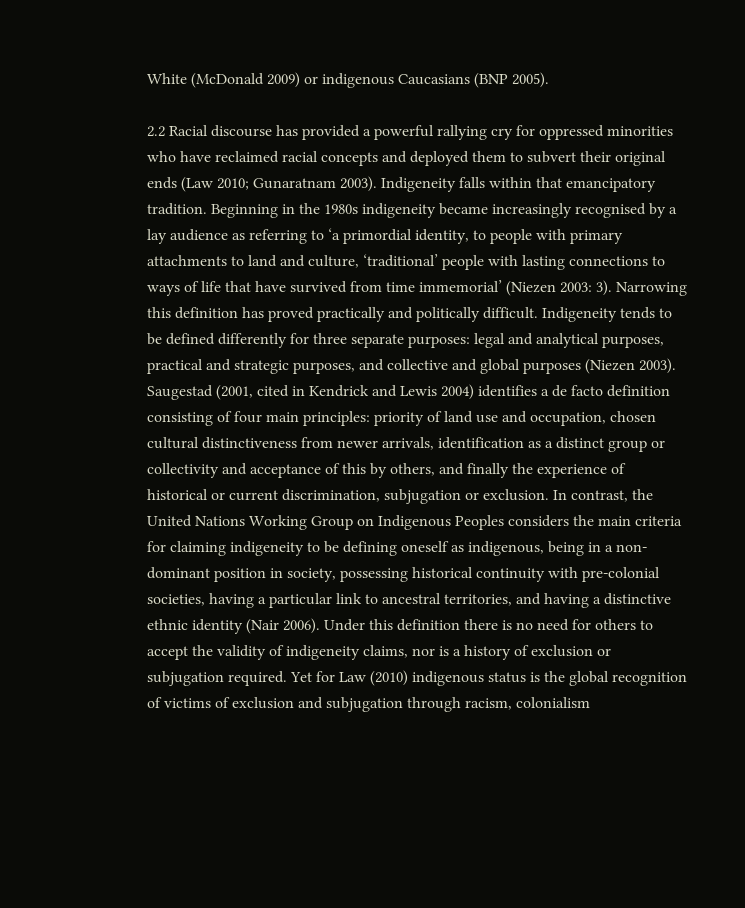White (McDonald 2009) or indigenous Caucasians (BNP 2005).

2.2 Racial discourse has provided a powerful rallying cry for oppressed minorities who have reclaimed racial concepts and deployed them to subvert their original ends (Law 2010; Gunaratnam 2003). Indigeneity falls within that emancipatory tradition. Beginning in the 1980s indigeneity became increasingly recognised by a lay audience as referring to ‘a primordial identity, to people with primary attachments to land and culture, ‘traditional’ people with lasting connections to ways of life that have survived from time immemorial’ (Niezen 2003: 3). Narrowing this definition has proved practically and politically difficult. Indigeneity tends to be defined differently for three separate purposes: legal and analytical purposes, practical and strategic purposes, and collective and global purposes (Niezen 2003). Saugestad (2001, cited in Kendrick and Lewis 2004) identifies a de facto definition consisting of four main principles: priority of land use and occupation, chosen cultural distinctiveness from newer arrivals, identification as a distinct group or collectivity and acceptance of this by others, and finally the experience of historical or current discrimination, subjugation or exclusion. In contrast, the United Nations Working Group on Indigenous Peoples considers the main criteria for claiming indigeneity to be defining oneself as indigenous, being in a non-dominant position in society, possessing historical continuity with pre-colonial societies, having a particular link to ancestral territories, and having a distinctive ethnic identity (Nair 2006). Under this definition there is no need for others to accept the validity of indigeneity claims, nor is a history of exclusion or subjugation required. Yet for Law (2010) indigenous status is the global recognition of victims of exclusion and subjugation through racism, colonialism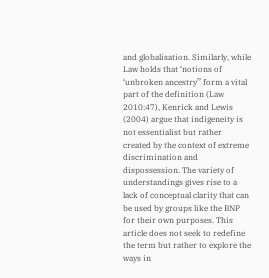and globalisation. Similarly, while Law holds that ‘notions of ‘unbroken ancestry’’ form a vital part of the definition (Law 2010:47), Kenrick and Lewis (2004) argue that indigeneity is not essentialist but rather created by the context of extreme discrimination and dispossession. The variety of understandings gives rise to a lack of conceptual clarity that can be used by groups like the BNP for their own purposes. This article does not seek to redefine the term but rather to explore the ways in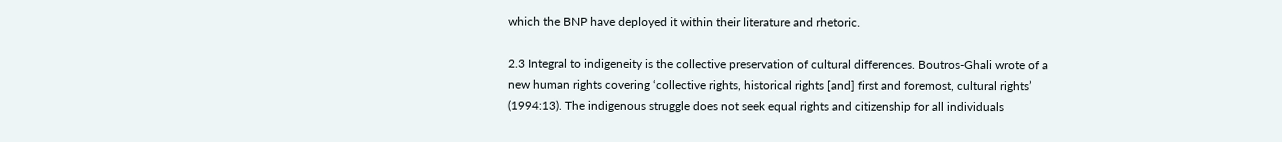which the BNP have deployed it within their literature and rhetoric.

2.3 Integral to indigeneity is the collective preservation of cultural differences. Boutros-Ghali wrote of a new human rights covering ‘collective rights, historical rights [and] first and foremost, cultural rights’ (1994:13). The indigenous struggle does not seek equal rights and citizenship for all individuals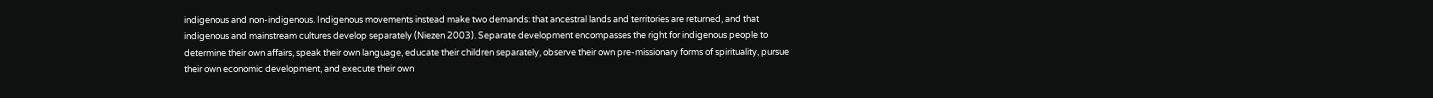indigenous and non-indigenous. Indigenous movements instead make two demands: that ancestral lands and territories are returned, and that indigenous and mainstream cultures develop separately (Niezen 2003). Separate development encompasses the right for indigenous people to determine their own affairs, speak their own language, educate their children separately, observe their own pre-missionary forms of spirituality, pursue their own economic development, and execute their own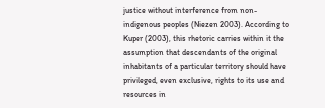justice without interference from non-indigenous peoples (Niezen 2003). According to Kuper (2003), this rhetoric carries within it the assumption that descendants of the original inhabitants of a particular territory should have privileged, even exclusive, rights to its use and resources in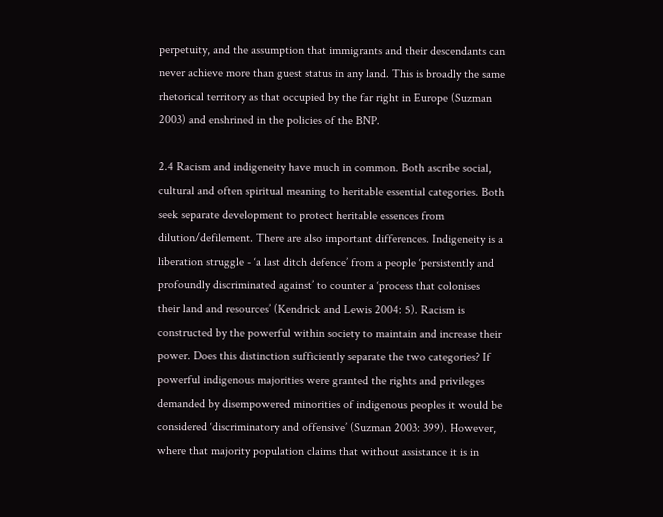perpetuity, and the assumption that immigrants and their descendants can never achieve more than guest status in any land. This is broadly the same rhetorical territory as that occupied by the far right in Europe (Suzman 2003) and enshrined in the policies of the BNP.

2.4 Racism and indigeneity have much in common. Both ascribe social, cultural and often spiritual meaning to heritable essential categories. Both seek separate development to protect heritable essences from dilution/defilement. There are also important differences. Indigeneity is a liberation struggle - ‘a last ditch defence’ from a people ‘persistently and profoundly discriminated against’ to counter a ‘process that colonises their land and resources’ (Kendrick and Lewis 2004: 5). Racism is constructed by the powerful within society to maintain and increase their power. Does this distinction sufficiently separate the two categories? If powerful indigenous majorities were granted the rights and privileges demanded by disempowered minorities of indigenous peoples it would be considered ‘discriminatory and offensive’ (Suzman 2003: 399). However, where that majority population claims that without assistance it is in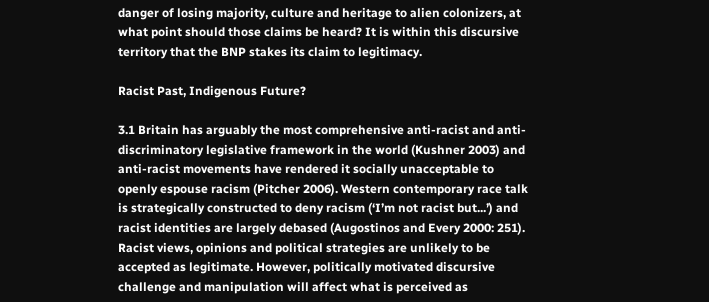danger of losing majority, culture and heritage to alien colonizers, at what point should those claims be heard? It is within this discursive territory that the BNP stakes its claim to legitimacy.

Racist Past, Indigenous Future?

3.1 Britain has arguably the most comprehensive anti-racist and anti-discriminatory legislative framework in the world (Kushner 2003) and anti-racist movements have rendered it socially unacceptable to openly espouse racism (Pitcher 2006). Western contemporary race talk is strategically constructed to deny racism (‘I’m not racist but...’) and racist identities are largely debased (Augostinos and Every 2000: 251). Racist views, opinions and political strategies are unlikely to be accepted as legitimate. However, politically motivated discursive challenge and manipulation will affect what is perceived as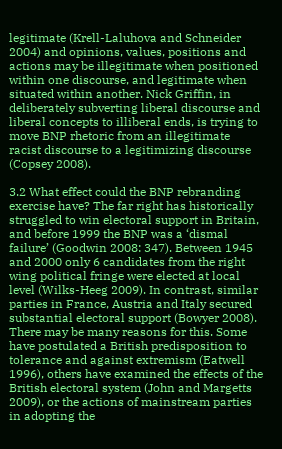legitimate (Krell-Laluhova and Schneider 2004) and opinions, values, positions and actions may be illegitimate when positioned within one discourse, and legitimate when situated within another. Nick Griffin, in deliberately subverting liberal discourse and liberal concepts to illiberal ends, is trying to move BNP rhetoric from an illegitimate racist discourse to a legitimizing discourse (Copsey 2008).

3.2 What effect could the BNP rebranding exercise have? The far right has historically struggled to win electoral support in Britain, and before 1999 the BNP was a ‘dismal failure’ (Goodwin 2008: 347). Between 1945 and 2000 only 6 candidates from the right wing political fringe were elected at local level (Wilks-Heeg 2009). In contrast, similar parties in France, Austria and Italy secured substantial electoral support (Bowyer 2008). There may be many reasons for this. Some have postulated a British predisposition to tolerance and against extremism (Eatwell 1996), others have examined the effects of the British electoral system (John and Margetts 2009), or the actions of mainstream parties in adopting the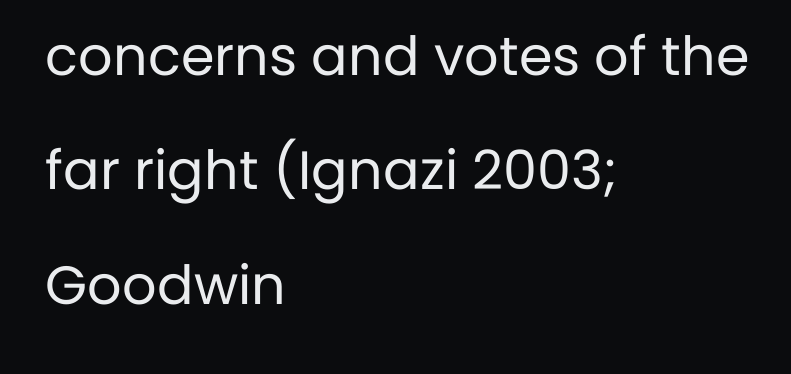concerns and votes of the far right (Ignazi 2003; Goodwin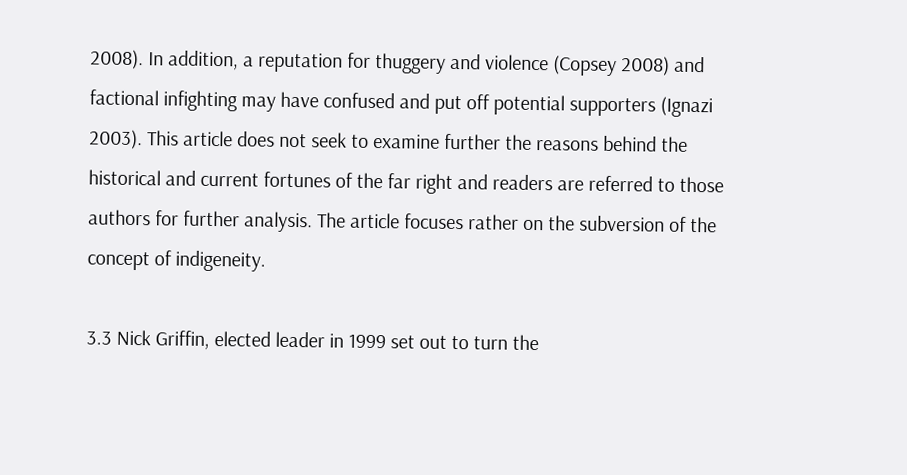2008). In addition, a reputation for thuggery and violence (Copsey 2008) and factional infighting may have confused and put off potential supporters (Ignazi 2003). This article does not seek to examine further the reasons behind the historical and current fortunes of the far right and readers are referred to those authors for further analysis. The article focuses rather on the subversion of the concept of indigeneity.

3.3 Nick Griffin, elected leader in 1999 set out to turn the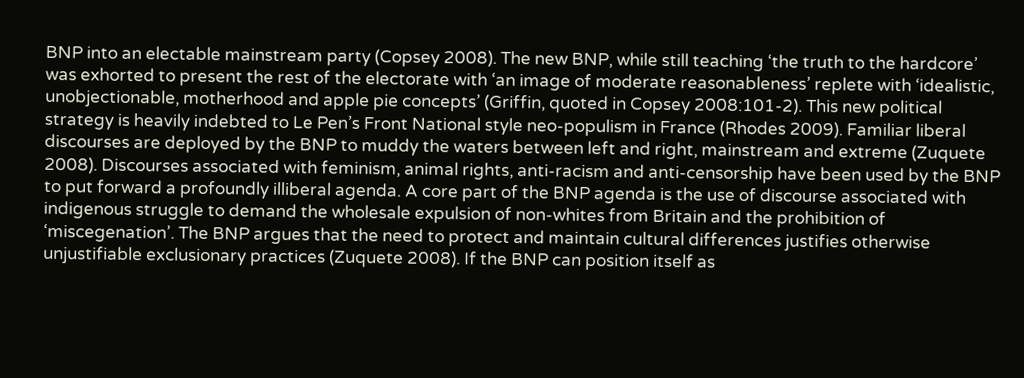BNP into an electable mainstream party (Copsey 2008). The new BNP, while still teaching ‘the truth to the hardcore’ was exhorted to present the rest of the electorate with ‘an image of moderate reasonableness’ replete with ‘idealistic, unobjectionable, motherhood and apple pie concepts’ (Griffin, quoted in Copsey 2008:101-2). This new political strategy is heavily indebted to Le Pen’s Front National style neo-populism in France (Rhodes 2009). Familiar liberal discourses are deployed by the BNP to muddy the waters between left and right, mainstream and extreme (Zuquete 2008). Discourses associated with feminism, animal rights, anti-racism and anti-censorship have been used by the BNP to put forward a profoundly illiberal agenda. A core part of the BNP agenda is the use of discourse associated with indigenous struggle to demand the wholesale expulsion of non-whites from Britain and the prohibition of ‘miscegenation’. The BNP argues that the need to protect and maintain cultural differences justifies otherwise unjustifiable exclusionary practices (Zuquete 2008). If the BNP can position itself as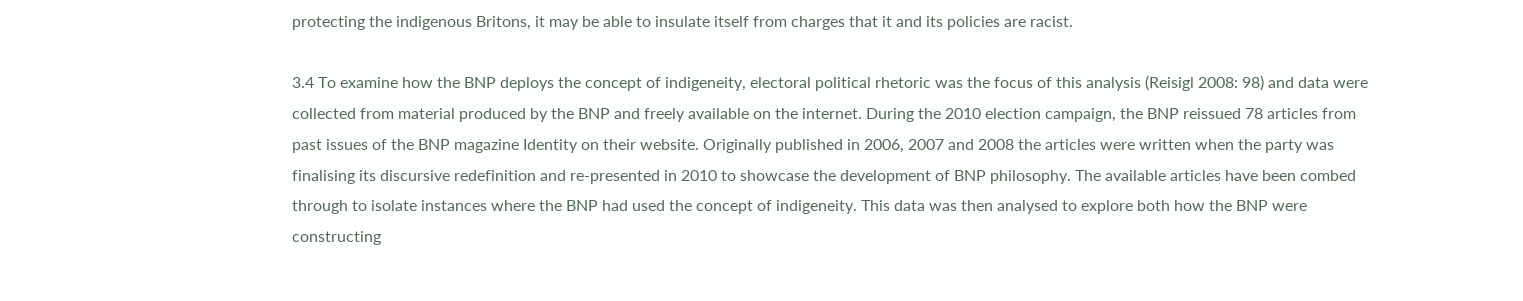protecting the indigenous Britons, it may be able to insulate itself from charges that it and its policies are racist.

3.4 To examine how the BNP deploys the concept of indigeneity, electoral political rhetoric was the focus of this analysis (Reisigl 2008: 98) and data were collected from material produced by the BNP and freely available on the internet. During the 2010 election campaign, the BNP reissued 78 articles from past issues of the BNP magazine Identity on their website. Originally published in 2006, 2007 and 2008 the articles were written when the party was finalising its discursive redefinition and re-presented in 2010 to showcase the development of BNP philosophy. The available articles have been combed through to isolate instances where the BNP had used the concept of indigeneity. This data was then analysed to explore both how the BNP were constructing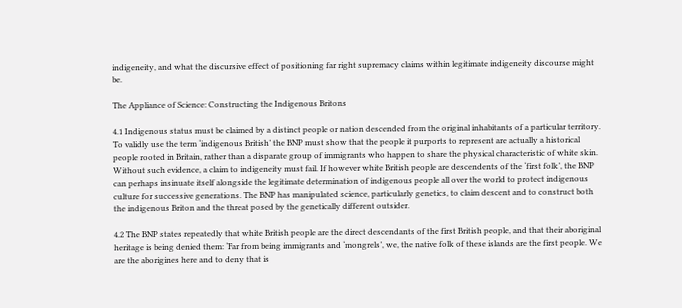indigeneity, and what the discursive effect of positioning far right supremacy claims within legitimate indigeneity discourse might be.

The Appliance of Science: Constructing the Indigenous Britons

4.1 Indigenous status must be claimed by a distinct people or nation descended from the original inhabitants of a particular territory. To validly use the term ‘indigenous British’ the BNP must show that the people it purports to represent are actually a historical people rooted in Britain, rather than a disparate group of immigrants who happen to share the physical characteristic of white skin. Without such evidence, a claim to indigeneity must fail. If however white British people are descendents of the ‘first folk’, the BNP can perhaps insinuate itself alongside the legitimate determination of indigenous people all over the world to protect indigenous culture for successive generations. The BNP has manipulated science, particularly genetics, to claim descent and to construct both the indigenous Briton and the threat posed by the genetically different outsider.

4.2 The BNP states repeatedly that white British people are the direct descendants of the first British people, and that their aboriginal heritage is being denied them: ‘Far from being immigrants and ‘mongrels’, we, the native folk of these islands are the first people. We are the aborigines here and to deny that is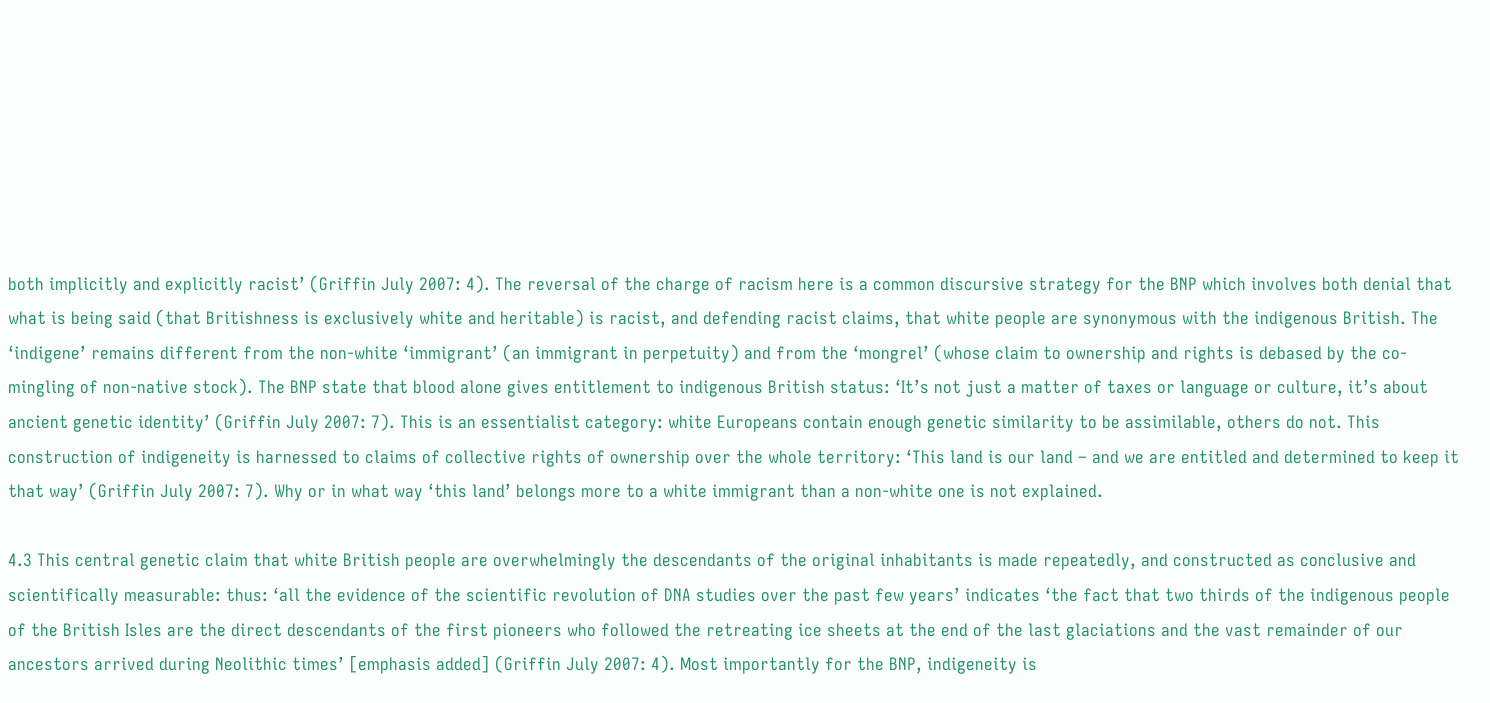both implicitly and explicitly racist’ (Griffin July 2007: 4). The reversal of the charge of racism here is a common discursive strategy for the BNP which involves both denial that what is being said (that Britishness is exclusively white and heritable) is racist, and defending racist claims, that white people are synonymous with the indigenous British. The ‘indigene’ remains different from the non-white ‘immigrant’ (an immigrant in perpetuity) and from the ‘mongrel’ (whose claim to ownership and rights is debased by the co-mingling of non-native stock). The BNP state that blood alone gives entitlement to indigenous British status: ‘It’s not just a matter of taxes or language or culture, it’s about ancient genetic identity’ (Griffin July 2007: 7). This is an essentialist category: white Europeans contain enough genetic similarity to be assimilable, others do not. This construction of indigeneity is harnessed to claims of collective rights of ownership over the whole territory: ‘This land is our land – and we are entitled and determined to keep it that way’ (Griffin July 2007: 7). Why or in what way ‘this land’ belongs more to a white immigrant than a non-white one is not explained.

4.3 This central genetic claim that white British people are overwhelmingly the descendants of the original inhabitants is made repeatedly, and constructed as conclusive and scientifically measurable: thus: ‘all the evidence of the scientific revolution of DNA studies over the past few years’ indicates ‘the fact that two thirds of the indigenous people of the British Isles are the direct descendants of the first pioneers who followed the retreating ice sheets at the end of the last glaciations and the vast remainder of our ancestors arrived during Neolithic times’ [emphasis added] (Griffin July 2007: 4). Most importantly for the BNP, indigeneity is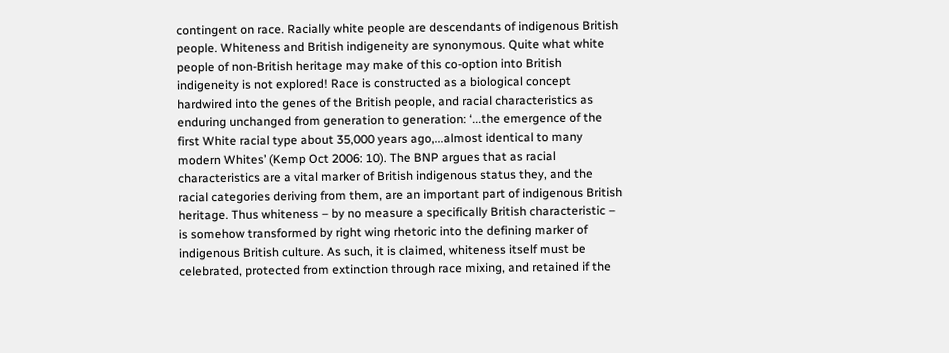contingent on race. Racially white people are descendants of indigenous British people. Whiteness and British indigeneity are synonymous. Quite what white people of non-British heritage may make of this co-option into British indigeneity is not explored! Race is constructed as a biological concept hardwired into the genes of the British people, and racial characteristics as enduring unchanged from generation to generation: ‘...the emergence of the first White racial type about 35,000 years ago,...almost identical to many modern Whites’ (Kemp Oct 2006: 10). The BNP argues that as racial characteristics are a vital marker of British indigenous status they, and the racial categories deriving from them, are an important part of indigenous British heritage. Thus whiteness – by no measure a specifically British characteristic – is somehow transformed by right wing rhetoric into the defining marker of indigenous British culture. As such, it is claimed, whiteness itself must be celebrated, protected from extinction through race mixing, and retained if the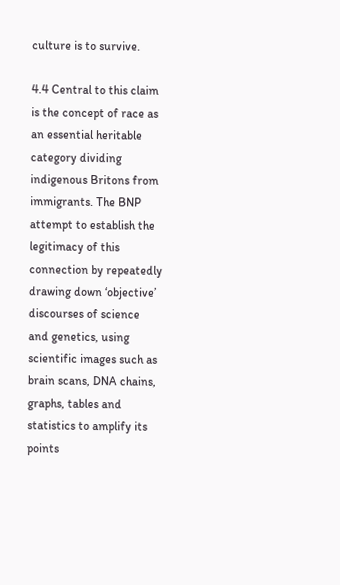culture is to survive.

4.4 Central to this claim is the concept of race as an essential heritable category dividing indigenous Britons from immigrants. The BNP attempt to establish the legitimacy of this connection by repeatedly drawing down ‘objective’ discourses of science and genetics, using scientific images such as brain scans, DNA chains, graphs, tables and statistics to amplify its points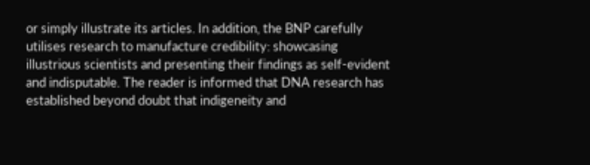or simply illustrate its articles. In addition, the BNP carefully utilises research to manufacture credibility: showcasing illustrious scientists and presenting their findings as self-evident and indisputable. The reader is informed that DNA research has established beyond doubt that indigeneity and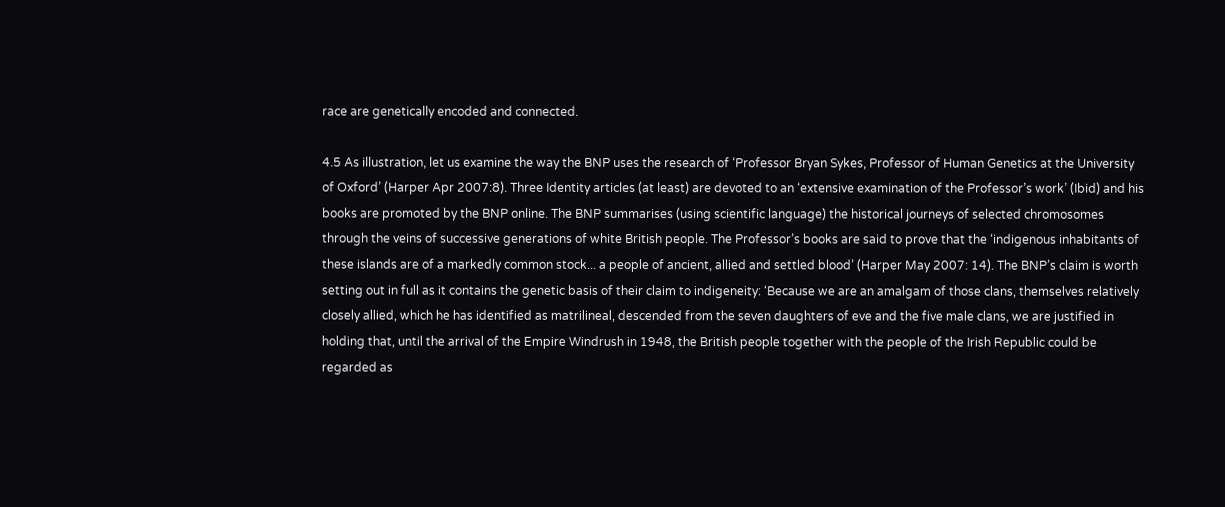race are genetically encoded and connected.

4.5 As illustration, let us examine the way the BNP uses the research of ‘Professor Bryan Sykes, Professor of Human Genetics at the University of Oxford’ (Harper Apr 2007:8). Three Identity articles (at least) are devoted to an ‘extensive examination of the Professor’s work’ (Ibid) and his books are promoted by the BNP online. The BNP summarises (using scientific language) the historical journeys of selected chromosomes through the veins of successive generations of white British people. The Professor’s books are said to prove that the ‘indigenous inhabitants of these islands are of a markedly common stock... a people of ancient, allied and settled blood’ (Harper May 2007: 14). The BNP’s claim is worth setting out in full as it contains the genetic basis of their claim to indigeneity: ‘Because we are an amalgam of those clans, themselves relatively closely allied, which he has identified as matrilineal, descended from the seven daughters of eve and the five male clans, we are justified in holding that, until the arrival of the Empire Windrush in 1948, the British people together with the people of the Irish Republic could be regarded as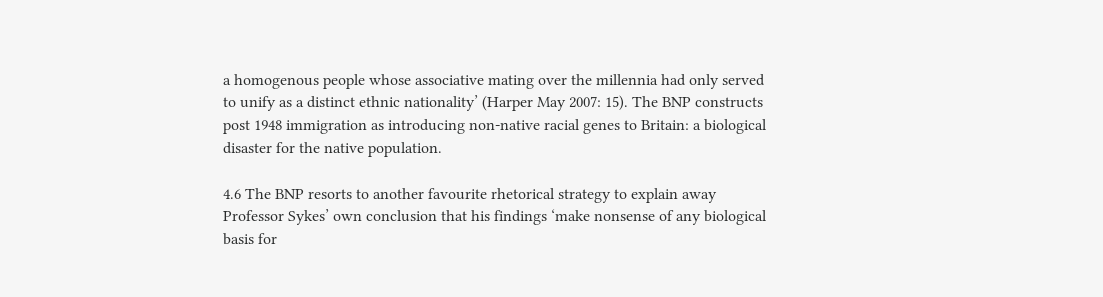a homogenous people whose associative mating over the millennia had only served to unify as a distinct ethnic nationality’ (Harper May 2007: 15). The BNP constructs post 1948 immigration as introducing non-native racial genes to Britain: a biological disaster for the native population.

4.6 The BNP resorts to another favourite rhetorical strategy to explain away Professor Sykes’ own conclusion that his findings ‘make nonsense of any biological basis for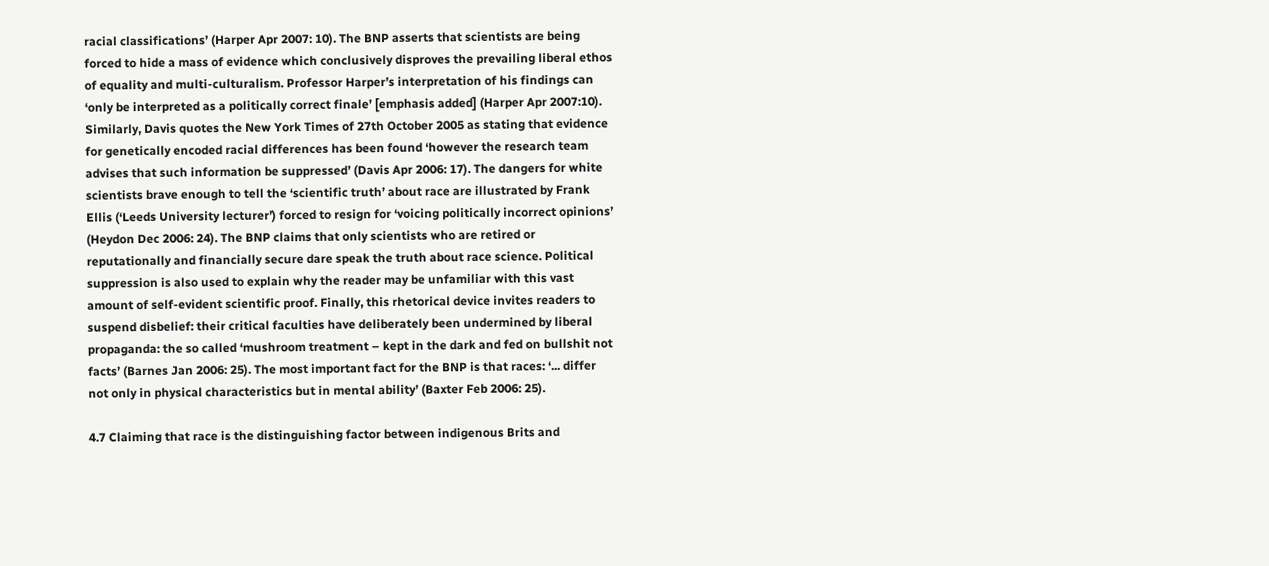racial classifications’ (Harper Apr 2007: 10). The BNP asserts that scientists are being forced to hide a mass of evidence which conclusively disproves the prevailing liberal ethos of equality and multi-culturalism. Professor Harper’s interpretation of his findings can ‘only be interpreted as a politically correct finale’ [emphasis added] (Harper Apr 2007:10). Similarly, Davis quotes the New York Times of 27th October 2005 as stating that evidence for genetically encoded racial differences has been found ‘however the research team advises that such information be suppressed’ (Davis Apr 2006: 17). The dangers for white scientists brave enough to tell the ‘scientific truth’ about race are illustrated by Frank Ellis (‘Leeds University lecturer’) forced to resign for ‘voicing politically incorrect opinions’ (Heydon Dec 2006: 24). The BNP claims that only scientists who are retired or reputationally and financially secure dare speak the truth about race science. Political suppression is also used to explain why the reader may be unfamiliar with this vast amount of self-evident scientific proof. Finally, this rhetorical device invites readers to suspend disbelief: their critical faculties have deliberately been undermined by liberal propaganda: the so called ‘mushroom treatment – kept in the dark and fed on bullshit not facts’ (Barnes Jan 2006: 25). The most important fact for the BNP is that races: ‘... differ not only in physical characteristics but in mental ability’ (Baxter Feb 2006: 25).

4.7 Claiming that race is the distinguishing factor between indigenous Brits and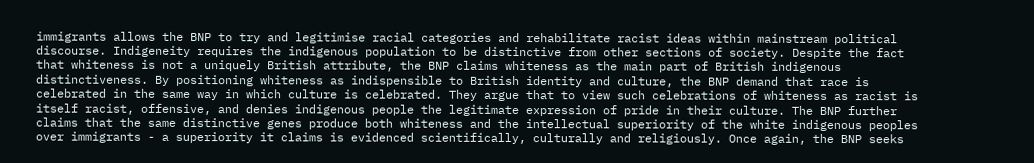immigrants allows the BNP to try and legitimise racial categories and rehabilitate racist ideas within mainstream political discourse. Indigeneity requires the indigenous population to be distinctive from other sections of society. Despite the fact that whiteness is not a uniquely British attribute, the BNP claims whiteness as the main part of British indigenous distinctiveness. By positioning whiteness as indispensible to British identity and culture, the BNP demand that race is celebrated in the same way in which culture is celebrated. They argue that to view such celebrations of whiteness as racist is itself racist, offensive, and denies indigenous people the legitimate expression of pride in their culture. The BNP further claims that the same distinctive genes produce both whiteness and the intellectual superiority of the white indigenous peoples over immigrants - a superiority it claims is evidenced scientifically, culturally and religiously. Once again, the BNP seeks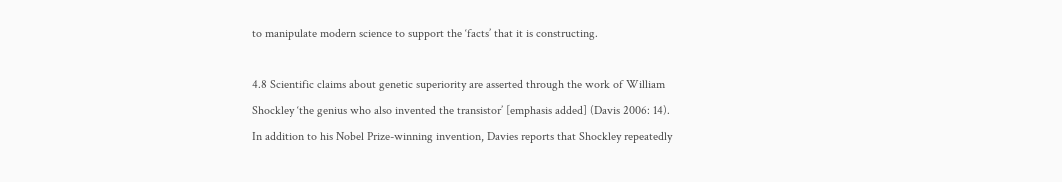to manipulate modern science to support the ‘facts’ that it is constructing.

4.8 Scientific claims about genetic superiority are asserted through the work of William Shockley ‘the genius who also invented the transistor’ [emphasis added] (Davis 2006: 14). In addition to his Nobel Prize-winning invention, Davies reports that Shockley repeatedly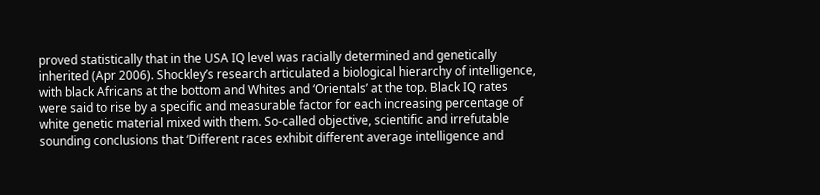proved statistically that in the USA IQ level was racially determined and genetically inherited (Apr 2006). Shockley’s research articulated a biological hierarchy of intelligence, with black Africans at the bottom and Whites and ‘Orientals’ at the top. Black IQ rates were said to rise by a specific and measurable factor for each increasing percentage of white genetic material mixed with them. So-called objective, scientific and irrefutable sounding conclusions that ‘Different races exhibit different average intelligence and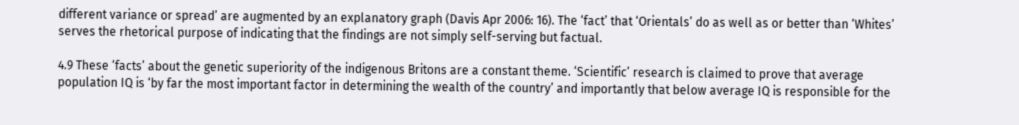different variance or spread’ are augmented by an explanatory graph (Davis Apr 2006: 16). The ‘fact’ that ‘Orientals’ do as well as or better than ‘Whites’ serves the rhetorical purpose of indicating that the findings are not simply self-serving but factual.

4.9 These ‘facts’ about the genetic superiority of the indigenous Britons are a constant theme. ‘Scientific’ research is claimed to prove that average population IQ is ‘by far the most important factor in determining the wealth of the country’ and importantly that below average IQ is responsible for the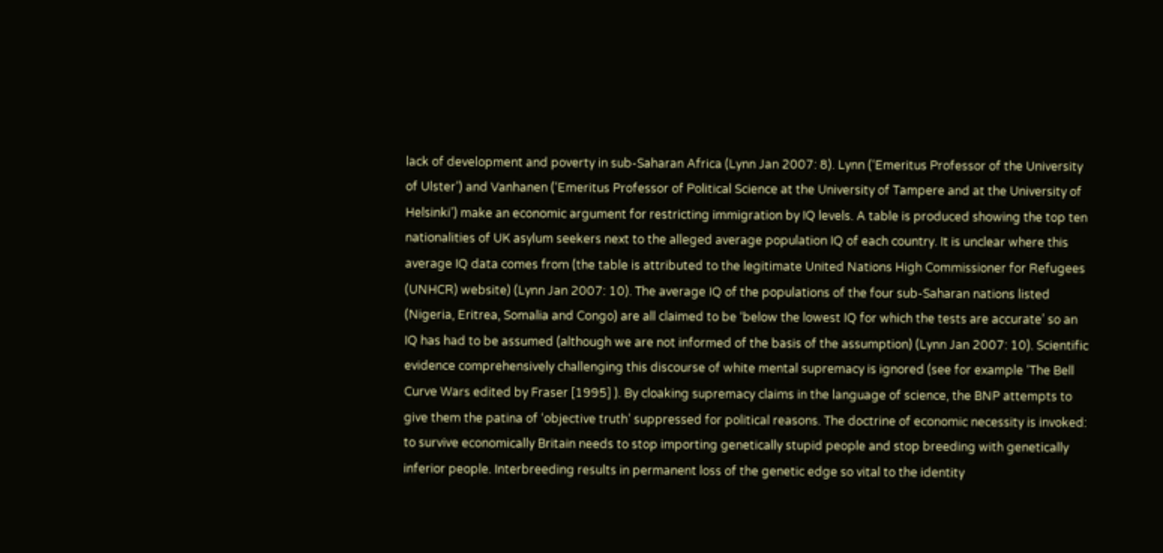lack of development and poverty in sub-Saharan Africa (Lynn Jan 2007: 8). Lynn (‘Emeritus Professor of the University of Ulster’) and Vanhanen (‘Emeritus Professor of Political Science at the University of Tampere and at the University of Helsinki’) make an economic argument for restricting immigration by IQ levels. A table is produced showing the top ten nationalities of UK asylum seekers next to the alleged average population IQ of each country. It is unclear where this average IQ data comes from (the table is attributed to the legitimate United Nations High Commissioner for Refugees (UNHCR) website) (Lynn Jan 2007: 10). The average IQ of the populations of the four sub-Saharan nations listed (Nigeria, Eritrea, Somalia and Congo) are all claimed to be ‘below the lowest IQ for which the tests are accurate’ so an IQ has had to be assumed (although we are not informed of the basis of the assumption) (Lynn Jan 2007: 10). Scientific evidence comprehensively challenging this discourse of white mental supremacy is ignored (see for example ‘The Bell Curve Wars edited by Fraser [1995] ). By cloaking supremacy claims in the language of science, the BNP attempts to give them the patina of ‘objective truth’ suppressed for political reasons. The doctrine of economic necessity is invoked: to survive economically Britain needs to stop importing genetically stupid people and stop breeding with genetically inferior people. Interbreeding results in permanent loss of the genetic edge so vital to the identity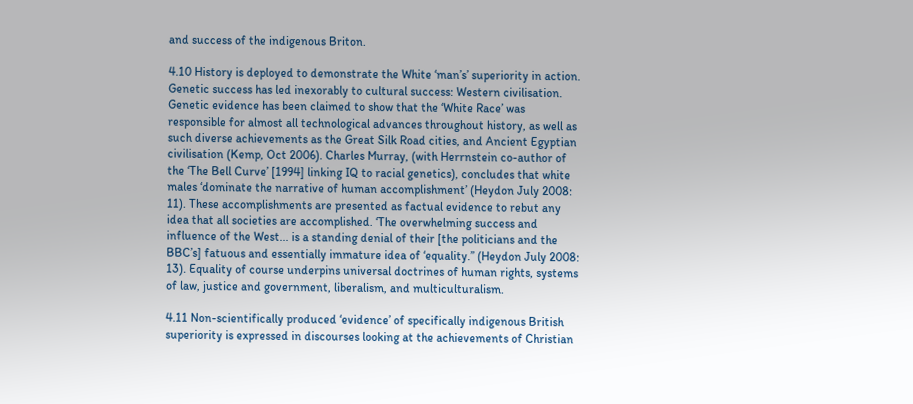and success of the indigenous Briton.

4.10 History is deployed to demonstrate the White ‘man’s’ superiority in action. Genetic success has led inexorably to cultural success: Western civilisation. Genetic evidence has been claimed to show that the ‘White Race’ was responsible for almost all technological advances throughout history, as well as such diverse achievements as the Great Silk Road cities, and Ancient Egyptian civilisation (Kemp, Oct 2006). Charles Murray, (with Herrnstein co-author of the ‘The Bell Curve’ [1994] linking IQ to racial genetics), concludes that white males ‘dominate the narrative of human accomplishment’ (Heydon July 2008: 11). These accomplishments are presented as factual evidence to rebut any idea that all societies are accomplished. ‘The overwhelming success and influence of the West... is a standing denial of their [the politicians and the BBC’s] fatuous and essentially immature idea of ‘equality.’’ (Heydon July 2008: 13). Equality of course underpins universal doctrines of human rights, systems of law, justice and government, liberalism, and multiculturalism.

4.11 Non-scientifically produced ‘evidence’ of specifically indigenous British superiority is expressed in discourses looking at the achievements of Christian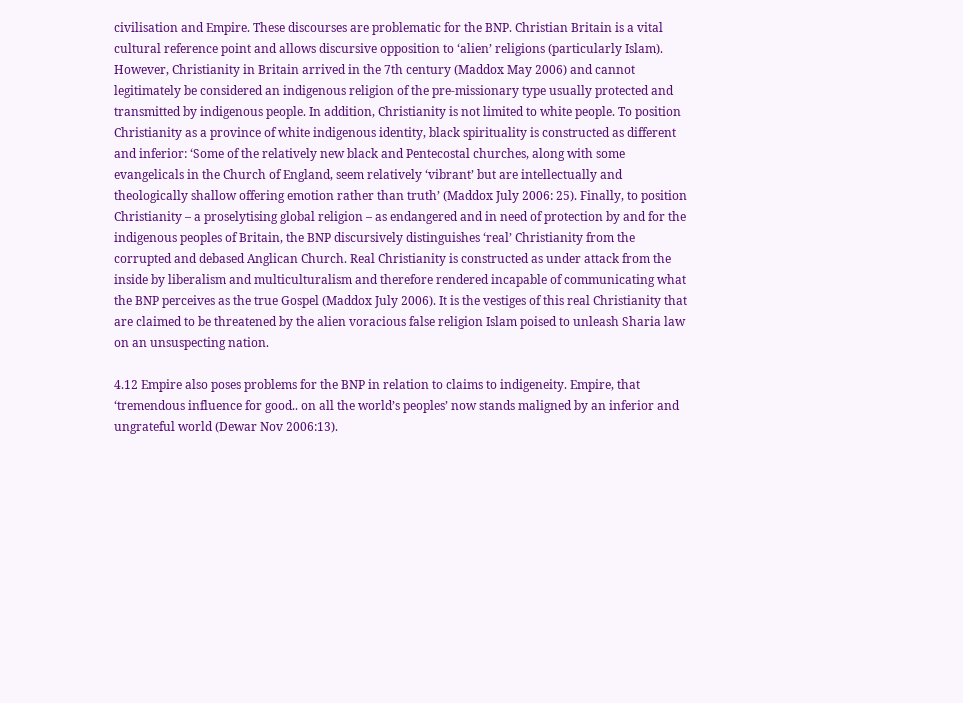civilisation and Empire. These discourses are problematic for the BNP. Christian Britain is a vital cultural reference point and allows discursive opposition to ‘alien’ religions (particularly Islam). However, Christianity in Britain arrived in the 7th century (Maddox May 2006) and cannot legitimately be considered an indigenous religion of the pre-missionary type usually protected and transmitted by indigenous people. In addition, Christianity is not limited to white people. To position Christianity as a province of white indigenous identity, black spirituality is constructed as different and inferior: ‘Some of the relatively new black and Pentecostal churches, along with some evangelicals in the Church of England, seem relatively ‘vibrant’ but are intellectually and theologically shallow offering emotion rather than truth’ (Maddox July 2006: 25). Finally, to position Christianity – a proselytising global religion – as endangered and in need of protection by and for the indigenous peoples of Britain, the BNP discursively distinguishes ‘real’ Christianity from the corrupted and debased Anglican Church. Real Christianity is constructed as under attack from the inside by liberalism and multiculturalism and therefore rendered incapable of communicating what the BNP perceives as the true Gospel (Maddox July 2006). It is the vestiges of this real Christianity that are claimed to be threatened by the alien voracious false religion Islam poised to unleash Sharia law on an unsuspecting nation.

4.12 Empire also poses problems for the BNP in relation to claims to indigeneity. Empire, that ‘tremendous influence for good.. on all the world’s peoples’ now stands maligned by an inferior and ungrateful world (Dewar Nov 2006:13).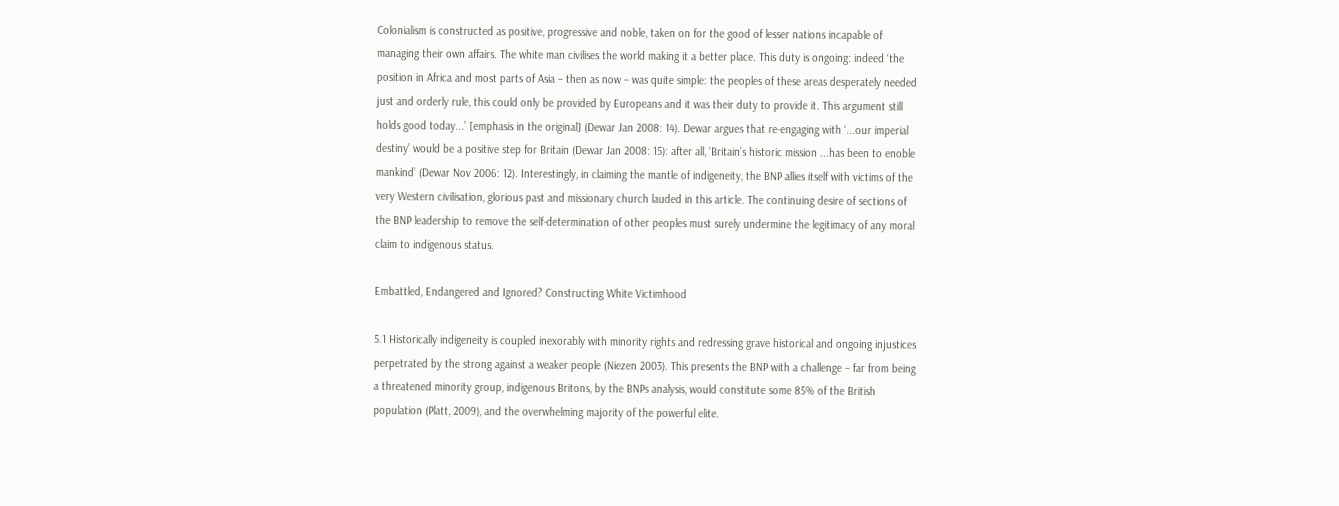Colonialism is constructed as positive, progressive and noble, taken on for the good of lesser nations incapable of managing their own affairs. The white man civilises the world making it a better place. This duty is ongoing: indeed ‘the position in Africa and most parts of Asia – then as now – was quite simple: the peoples of these areas desperately needed just and orderly rule, this could only be provided by Europeans and it was their duty to provide it. This argument still holds good today...’ [emphasis in the original] (Dewar Jan 2008: 14). Dewar argues that re-engaging with ‘...our imperial destiny’ would be a positive step for Britain (Dewar Jan 2008: 15): after all, ‘Britain’s historic mission ...has been to enoble mankind’ (Dewar Nov 2006: 12). Interestingly, in claiming the mantle of indigeneity, the BNP allies itself with victims of the very Western civilisation, glorious past and missionary church lauded in this article. The continuing desire of sections of the BNP leadership to remove the self-determination of other peoples must surely undermine the legitimacy of any moral claim to indigenous status.

Embattled, Endangered and Ignored? Constructing White Victimhood

5.1 Historically indigeneity is coupled inexorably with minority rights and redressing grave historical and ongoing injustices perpetrated by the strong against a weaker people (Niezen 2003). This presents the BNP with a challenge – far from being a threatened minority group, indigenous Britons, by the BNPs analysis, would constitute some 85% of the British population (Platt, 2009), and the overwhelming majority of the powerful elite.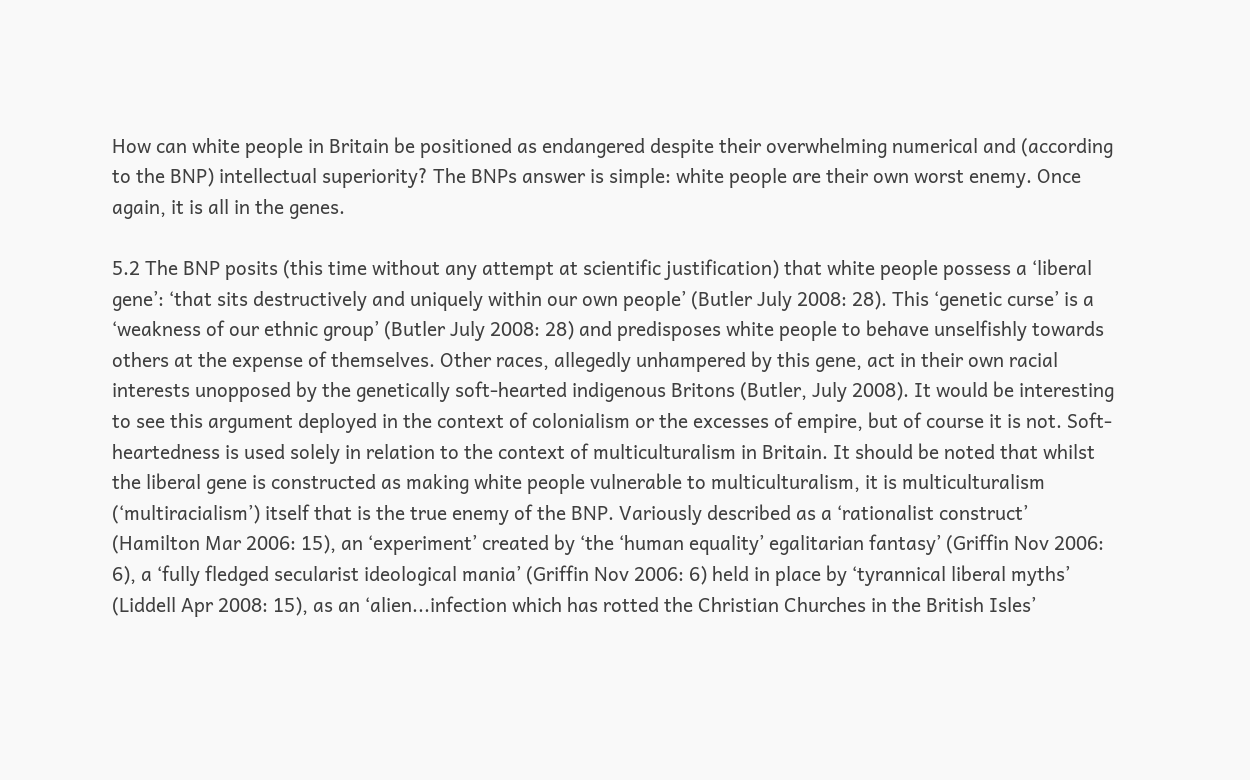How can white people in Britain be positioned as endangered despite their overwhelming numerical and (according to the BNP) intellectual superiority? The BNPs answer is simple: white people are their own worst enemy. Once again, it is all in the genes.

5.2 The BNP posits (this time without any attempt at scientific justification) that white people possess a ‘liberal gene’: ‘that sits destructively and uniquely within our own people’ (Butler July 2008: 28). This ‘genetic curse’ is a ‘weakness of our ethnic group’ (Butler July 2008: 28) and predisposes white people to behave unselfishly towards others at the expense of themselves. Other races, allegedly unhampered by this gene, act in their own racial interests unopposed by the genetically soft-hearted indigenous Britons (Butler, July 2008). It would be interesting to see this argument deployed in the context of colonialism or the excesses of empire, but of course it is not. Soft-heartedness is used solely in relation to the context of multiculturalism in Britain. It should be noted that whilst the liberal gene is constructed as making white people vulnerable to multiculturalism, it is multiculturalism (‘multiracialism’) itself that is the true enemy of the BNP. Variously described as a ‘rationalist construct’ (Hamilton Mar 2006: 15), an ‘experiment’ created by ‘the ‘human equality’ egalitarian fantasy’ (Griffin Nov 2006: 6), a ‘fully fledged secularist ideological mania’ (Griffin Nov 2006: 6) held in place by ‘tyrannical liberal myths’ (Liddell Apr 2008: 15), as an ‘alien...infection which has rotted the Christian Churches in the British Isles’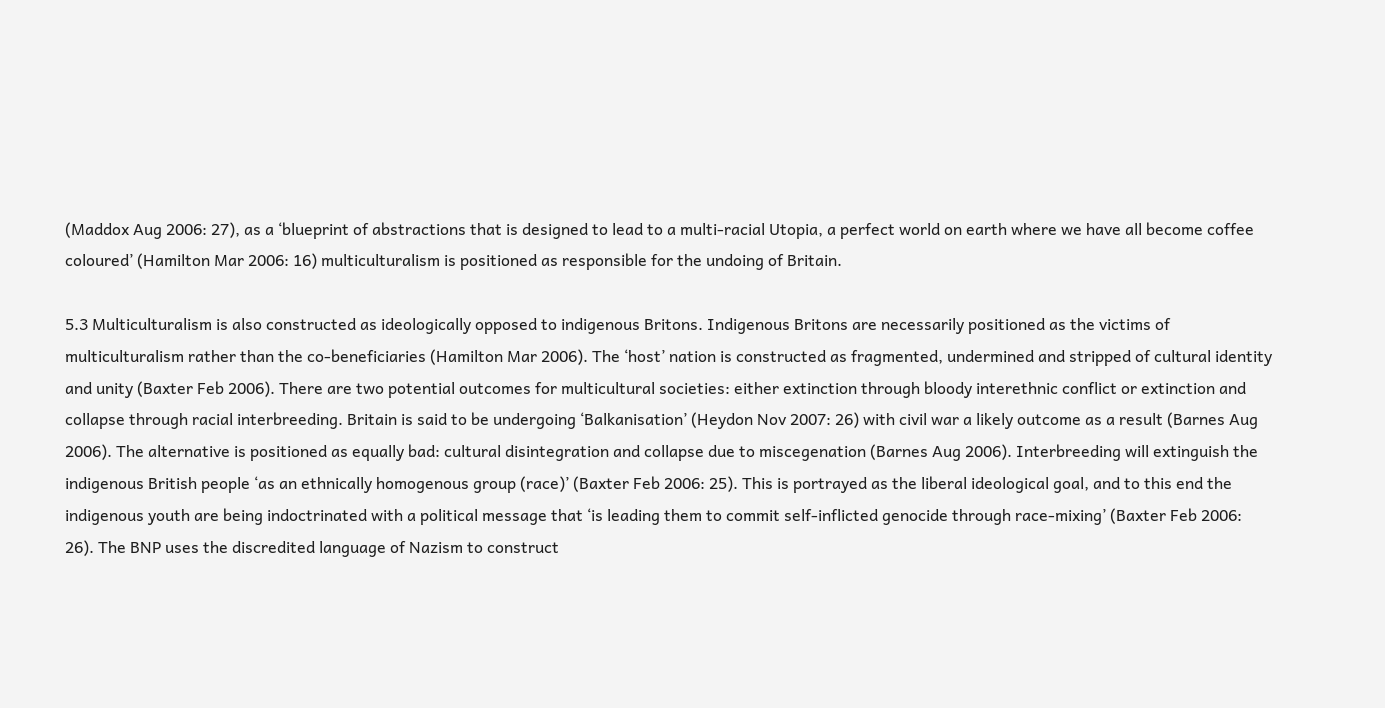(Maddox Aug 2006: 27), as a ‘blueprint of abstractions that is designed to lead to a multi-racial Utopia, a perfect world on earth where we have all become coffee coloured’ (Hamilton Mar 2006: 16) multiculturalism is positioned as responsible for the undoing of Britain.

5.3 Multiculturalism is also constructed as ideologically opposed to indigenous Britons. Indigenous Britons are necessarily positioned as the victims of multiculturalism rather than the co-beneficiaries (Hamilton Mar 2006). The ‘host’ nation is constructed as fragmented, undermined and stripped of cultural identity and unity (Baxter Feb 2006). There are two potential outcomes for multicultural societies: either extinction through bloody interethnic conflict or extinction and collapse through racial interbreeding. Britain is said to be undergoing ‘Balkanisation’ (Heydon Nov 2007: 26) with civil war a likely outcome as a result (Barnes Aug 2006). The alternative is positioned as equally bad: cultural disintegration and collapse due to miscegenation (Barnes Aug 2006). Interbreeding will extinguish the indigenous British people ‘as an ethnically homogenous group (race)’ (Baxter Feb 2006: 25). This is portrayed as the liberal ideological goal, and to this end the indigenous youth are being indoctrinated with a political message that ‘is leading them to commit self-inflicted genocide through race-mixing’ (Baxter Feb 2006: 26). The BNP uses the discredited language of Nazism to construct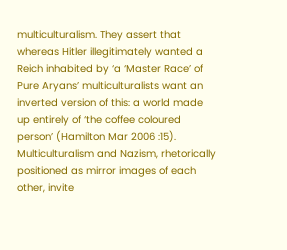multiculturalism. They assert that whereas Hitler illegitimately wanted a Reich inhabited by ‘a ‘Master Race’ of Pure Aryans’ multiculturalists want an inverted version of this: a world made up entirely of ‘the coffee coloured person’ (Hamilton Mar 2006 :15). Multiculturalism and Nazism, rhetorically positioned as mirror images of each other, invite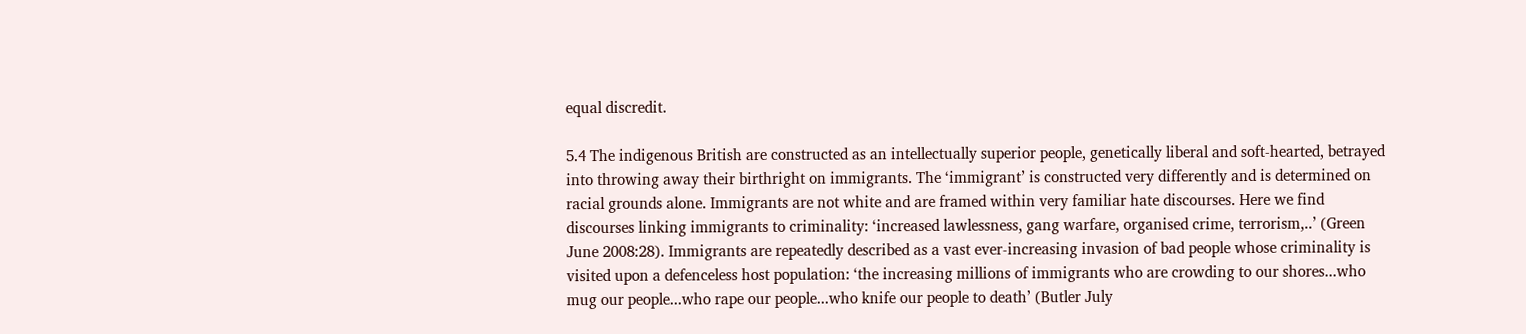equal discredit.

5.4 The indigenous British are constructed as an intellectually superior people, genetically liberal and soft-hearted, betrayed into throwing away their birthright on immigrants. The ‘immigrant’ is constructed very differently and is determined on racial grounds alone. Immigrants are not white and are framed within very familiar hate discourses. Here we find discourses linking immigrants to criminality: ‘increased lawlessness, gang warfare, organised crime, terrorism,..’ (Green June 2008:28). Immigrants are repeatedly described as a vast ever-increasing invasion of bad people whose criminality is visited upon a defenceless host population: ‘the increasing millions of immigrants who are crowding to our shores...who mug our people...who rape our people...who knife our people to death’ (Butler July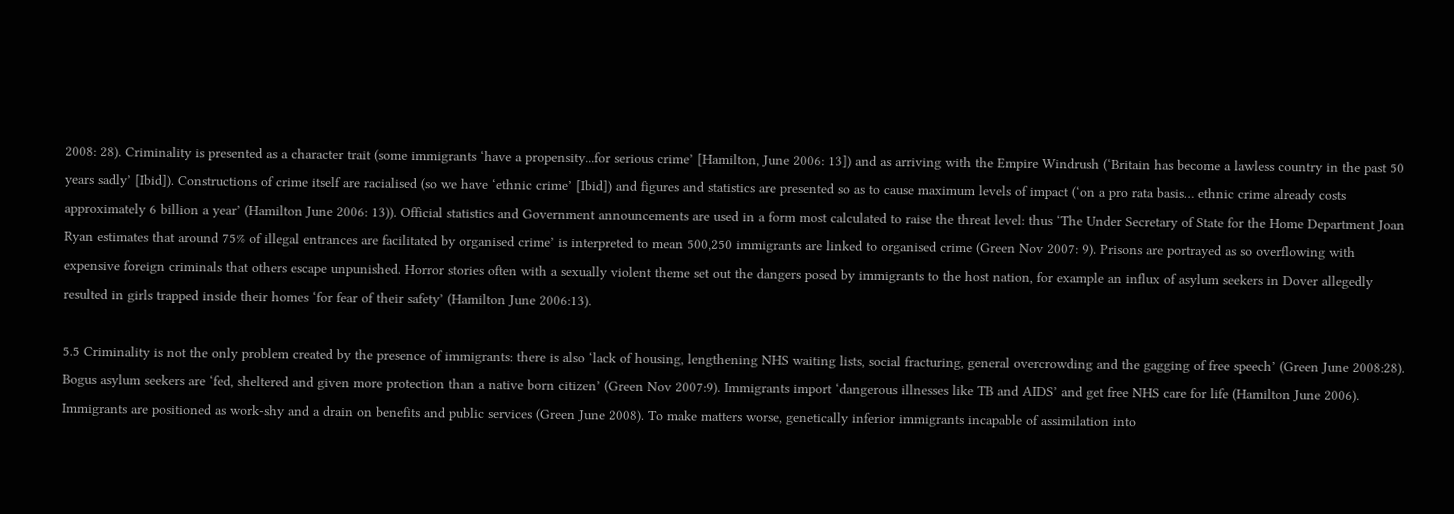2008: 28). Criminality is presented as a character trait (some immigrants ‘have a propensity...for serious crime’ [Hamilton, June 2006: 13]) and as arriving with the Empire Windrush (‘Britain has become a lawless country in the past 50 years sadly’ [Ibid]). Constructions of crime itself are racialised (so we have ‘ethnic crime’ [Ibid]) and figures and statistics are presented so as to cause maximum levels of impact (‘on a pro rata basis… ethnic crime already costs approximately 6 billion a year’ (Hamilton June 2006: 13)). Official statistics and Government announcements are used in a form most calculated to raise the threat level: thus ‘The Under Secretary of State for the Home Department Joan Ryan estimates that around 75% of illegal entrances are facilitated by organised crime’ is interpreted to mean 500,250 immigrants are linked to organised crime (Green Nov 2007: 9). Prisons are portrayed as so overflowing with expensive foreign criminals that others escape unpunished. Horror stories often with a sexually violent theme set out the dangers posed by immigrants to the host nation, for example an influx of asylum seekers in Dover allegedly resulted in girls trapped inside their homes ‘for fear of their safety’ (Hamilton June 2006:13).

5.5 Criminality is not the only problem created by the presence of immigrants: there is also ‘lack of housing, lengthening NHS waiting lists, social fracturing, general overcrowding and the gagging of free speech’ (Green June 2008:28). Bogus asylum seekers are ‘fed, sheltered and given more protection than a native born citizen’ (Green Nov 2007:9). Immigrants import ‘dangerous illnesses like TB and AIDS’ and get free NHS care for life (Hamilton June 2006). Immigrants are positioned as work-shy and a drain on benefits and public services (Green June 2008). To make matters worse, genetically inferior immigrants incapable of assimilation into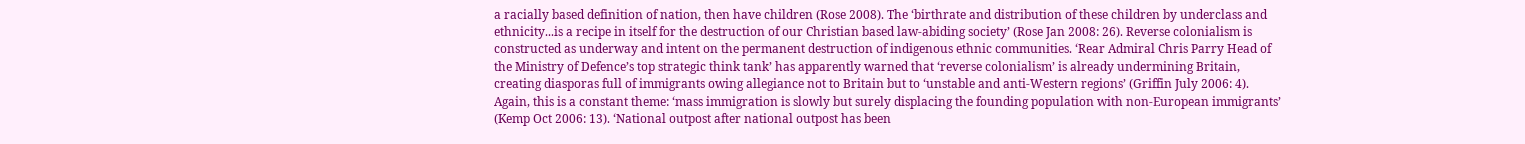a racially based definition of nation, then have children (Rose 2008). The ‘birthrate and distribution of these children by underclass and ethnicity...is a recipe in itself for the destruction of our Christian based law-abiding society’ (Rose Jan 2008: 26). Reverse colonialism is constructed as underway and intent on the permanent destruction of indigenous ethnic communities. ‘Rear Admiral Chris Parry Head of the Ministry of Defence’s top strategic think tank’ has apparently warned that ‘reverse colonialism’ is already undermining Britain, creating diasporas full of immigrants owing allegiance not to Britain but to ‘unstable and anti-Western regions’ (Griffin July 2006: 4). Again, this is a constant theme: ‘mass immigration is slowly but surely displacing the founding population with non-European immigrants’ (Kemp Oct 2006: 13). ‘National outpost after national outpost has been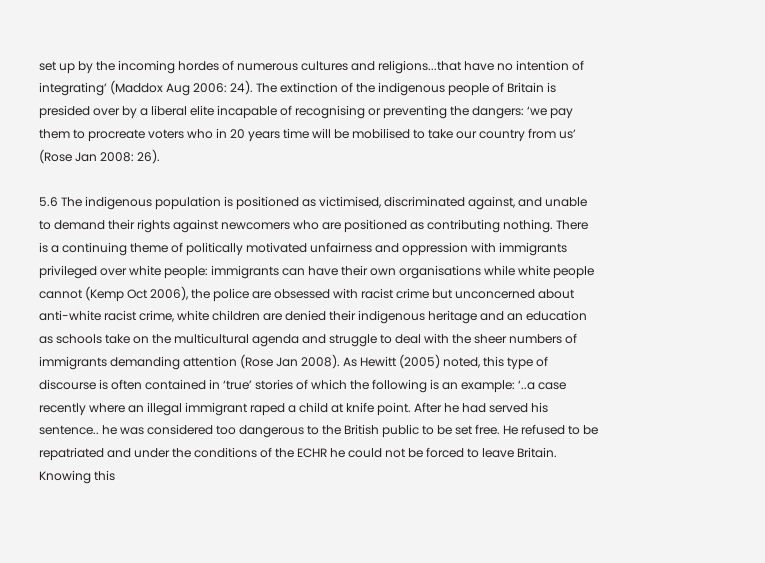set up by the incoming hordes of numerous cultures and religions...that have no intention of integrating’ (Maddox Aug 2006: 24). The extinction of the indigenous people of Britain is presided over by a liberal elite incapable of recognising or preventing the dangers: ‘we pay them to procreate voters who in 20 years time will be mobilised to take our country from us’ (Rose Jan 2008: 26).

5.6 The indigenous population is positioned as victimised, discriminated against, and unable to demand their rights against newcomers who are positioned as contributing nothing. There is a continuing theme of politically motivated unfairness and oppression with immigrants privileged over white people: immigrants can have their own organisations while white people cannot (Kemp Oct 2006), the police are obsessed with racist crime but unconcerned about anti-white racist crime, white children are denied their indigenous heritage and an education as schools take on the multicultural agenda and struggle to deal with the sheer numbers of immigrants demanding attention (Rose Jan 2008). As Hewitt (2005) noted, this type of discourse is often contained in ‘true’ stories of which the following is an example: ‘..a case recently where an illegal immigrant raped a child at knife point. After he had served his sentence.. he was considered too dangerous to the British public to be set free. He refused to be repatriated and under the conditions of the ECHR he could not be forced to leave Britain. Knowing this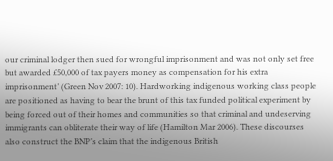our criminal lodger then sued for wrongful imprisonment and was not only set free but awarded £50,000 of tax payers money as compensation for his extra imprisonment’ (Green Nov 2007: 10). Hardworking indigenous working class people are positioned as having to bear the brunt of this tax funded political experiment by being forced out of their homes and communities so that criminal and undeserving immigrants can obliterate their way of life (Hamilton Mar 2006). These discourses also construct the BNP’s claim that the indigenous British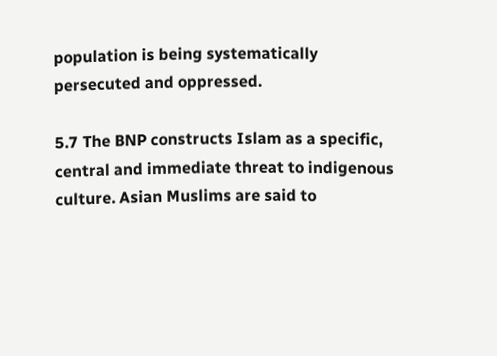population is being systematically persecuted and oppressed.

5.7 The BNP constructs Islam as a specific, central and immediate threat to indigenous culture. Asian Muslims are said to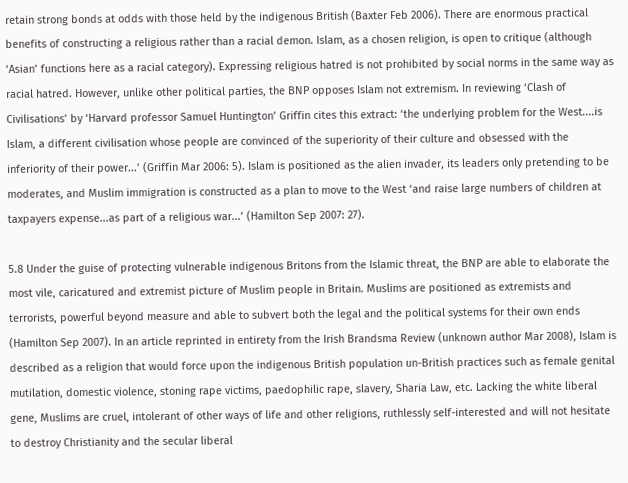retain strong bonds at odds with those held by the indigenous British (Baxter Feb 2006). There are enormous practical benefits of constructing a religious rather than a racial demon. Islam, as a chosen religion, is open to critique (although ‘Asian’ functions here as a racial category). Expressing religious hatred is not prohibited by social norms in the same way as racial hatred. However, unlike other political parties, the BNP opposes Islam not extremism. In reviewing ‘Clash of Civilisations’ by ‘Harvard professor Samuel Huntington’ Griffin cites this extract: ‘the underlying problem for the West....is Islam, a different civilisation whose people are convinced of the superiority of their culture and obsessed with the inferiority of their power...’ (Griffin Mar 2006: 5). Islam is positioned as the alien invader, its leaders only pretending to be moderates, and Muslim immigration is constructed as a plan to move to the West ‘and raise large numbers of children at taxpayers expense...as part of a religious war...’ (Hamilton Sep 2007: 27).

5.8 Under the guise of protecting vulnerable indigenous Britons from the Islamic threat, the BNP are able to elaborate the most vile, caricatured and extremist picture of Muslim people in Britain. Muslims are positioned as extremists and terrorists, powerful beyond measure and able to subvert both the legal and the political systems for their own ends (Hamilton Sep 2007). In an article reprinted in entirety from the Irish Brandsma Review (unknown author Mar 2008), Islam is described as a religion that would force upon the indigenous British population un-British practices such as female genital mutilation, domestic violence, stoning rape victims, paedophilic rape, slavery, Sharia Law, etc. Lacking the white liberal gene, Muslims are cruel, intolerant of other ways of life and other religions, ruthlessly self-interested and will not hesitate to destroy Christianity and the secular liberal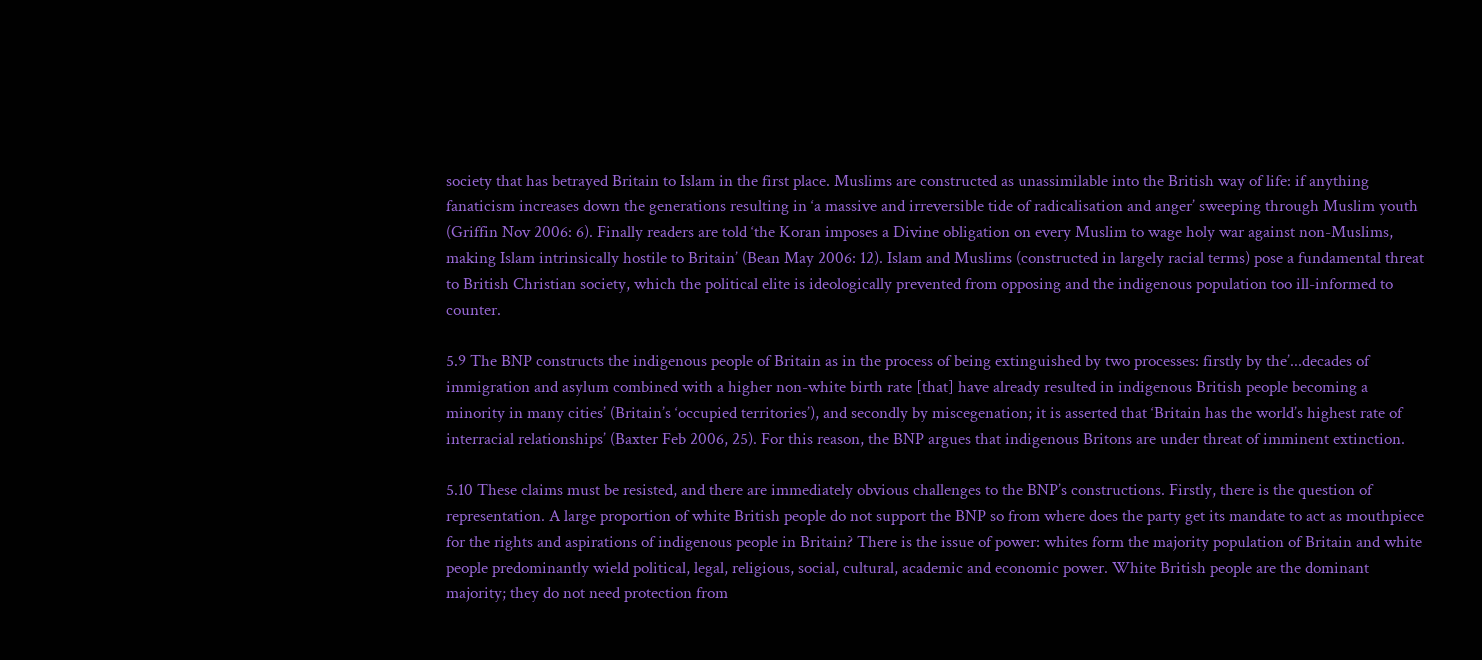society that has betrayed Britain to Islam in the first place. Muslims are constructed as unassimilable into the British way of life: if anything fanaticism increases down the generations resulting in ‘a massive and irreversible tide of radicalisation and anger’ sweeping through Muslim youth (Griffin Nov 2006: 6). Finally readers are told ‘the Koran imposes a Divine obligation on every Muslim to wage holy war against non-Muslims, making Islam intrinsically hostile to Britain’ (Bean May 2006: 12). Islam and Muslims (constructed in largely racial terms) pose a fundamental threat to British Christian society, which the political elite is ideologically prevented from opposing and the indigenous population too ill-informed to counter.

5.9 The BNP constructs the indigenous people of Britain as in the process of being extinguished by two processes: firstly by the’...decades of immigration and asylum combined with a higher non-white birth rate [that] have already resulted in indigenous British people becoming a minority in many cities’ (Britain’s ‘occupied territories’), and secondly by miscegenation; it is asserted that ‘Britain has the world’s highest rate of interracial relationships’ (Baxter Feb 2006, 25). For this reason, the BNP argues that indigenous Britons are under threat of imminent extinction.

5.10 These claims must be resisted, and there are immediately obvious challenges to the BNP’s constructions. Firstly, there is the question of representation. A large proportion of white British people do not support the BNP so from where does the party get its mandate to act as mouthpiece for the rights and aspirations of indigenous people in Britain? There is the issue of power: whites form the majority population of Britain and white people predominantly wield political, legal, religious, social, cultural, academic and economic power. White British people are the dominant majority; they do not need protection from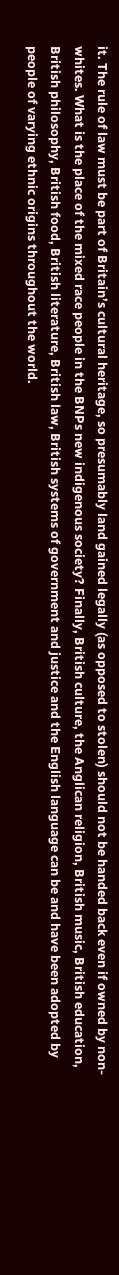it. The rule of law must be part of Britain’s cultural heritage, so presumably land gained legally (as opposed to stolen) should not be handed back even if owned by non-whites. What is the place of the mixed race people in the BNPs new indigenous society? Finally, British culture, the Anglican religion, British music, British education, British philosophy, British food, British literature, British law, British systems of government and justice and the English language can be and have been adopted by people of varying ethnic origins throughout the world.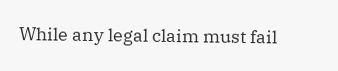While any legal claim must fail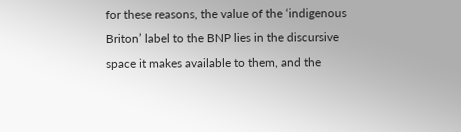for these reasons, the value of the ‘indigenous Briton’ label to the BNP lies in the discursive space it makes available to them, and the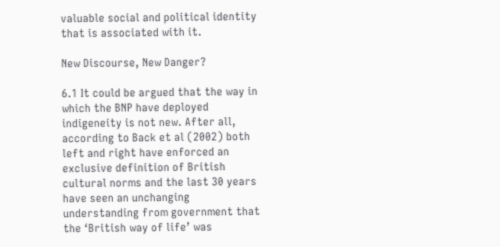valuable social and political identity that is associated with it.

New Discourse, New Danger?

6.1 It could be argued that the way in which the BNP have deployed indigeneity is not new. After all, according to Back et al (2002) both left and right have enforced an exclusive definition of British cultural norms and the last 30 years have seen an unchanging understanding from government that the ‘British way of life’ was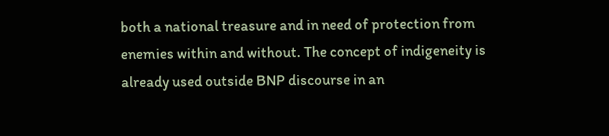both a national treasure and in need of protection from enemies within and without. The concept of indigeneity is already used outside BNP discourse in an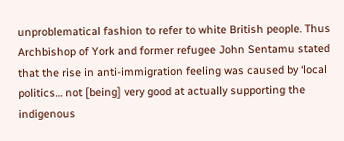unproblematical fashion to refer to white British people. Thus Archbishop of York and former refugee John Sentamu stated that the rise in anti-immigration feeling was caused by ‘local politics… not [being] very good at actually supporting the indigenous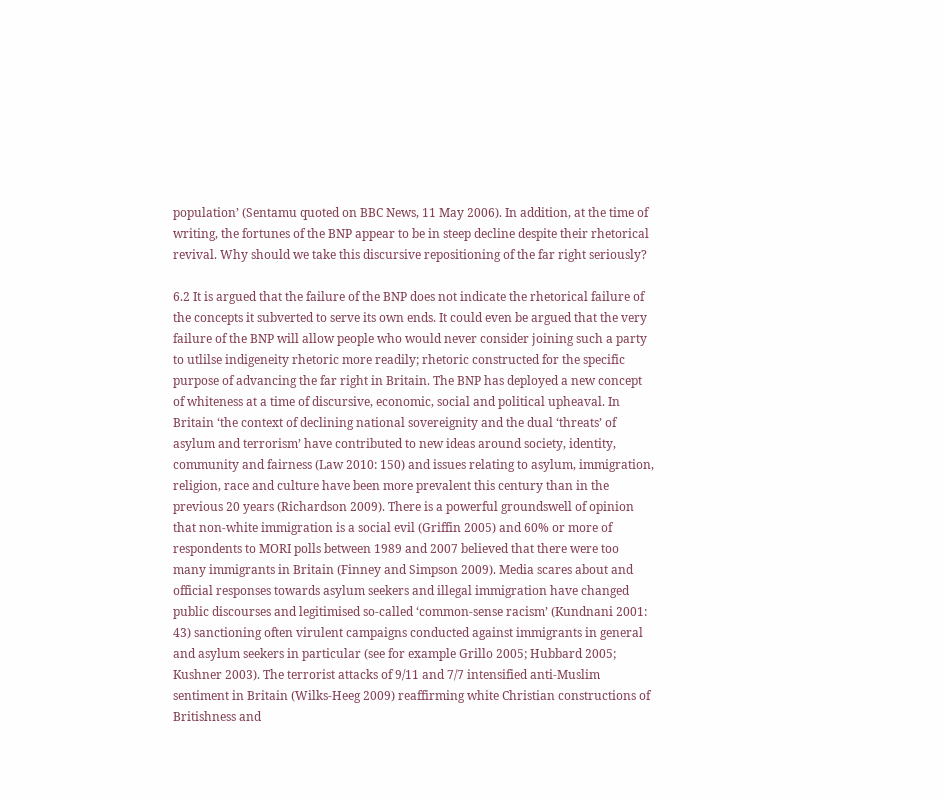population’ (Sentamu quoted on BBC News, 11 May 2006). In addition, at the time of writing, the fortunes of the BNP appear to be in steep decline despite their rhetorical revival. Why should we take this discursive repositioning of the far right seriously?

6.2 It is argued that the failure of the BNP does not indicate the rhetorical failure of the concepts it subverted to serve its own ends. It could even be argued that the very failure of the BNP will allow people who would never consider joining such a party to utlilse indigeneity rhetoric more readily; rhetoric constructed for the specific purpose of advancing the far right in Britain. The BNP has deployed a new concept of whiteness at a time of discursive, economic, social and political upheaval. In Britain ‘the context of declining national sovereignity and the dual ‘threats’ of asylum and terrorism’ have contributed to new ideas around society, identity, community and fairness (Law 2010: 150) and issues relating to asylum, immigration, religion, race and culture have been more prevalent this century than in the previous 20 years (Richardson 2009). There is a powerful groundswell of opinion that non-white immigration is a social evil (Griffin 2005) and 60% or more of respondents to MORI polls between 1989 and 2007 believed that there were too many immigrants in Britain (Finney and Simpson 2009). Media scares about and official responses towards asylum seekers and illegal immigration have changed public discourses and legitimised so-called ‘common-sense racism’ (Kundnani 2001: 43) sanctioning often virulent campaigns conducted against immigrants in general and asylum seekers in particular (see for example Grillo 2005; Hubbard 2005; Kushner 2003). The terrorist attacks of 9/11 and 7/7 intensified anti-Muslim sentiment in Britain (Wilks-Heeg 2009) reaffirming white Christian constructions of Britishness and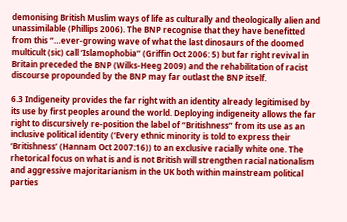demonising British Muslim ways of life as culturally and theologically alien and unassimilable (Phillips 2006). The BNP recognise that they have benefitted from this “…ever-growing wave of what the last dinosaurs of the doomed multicult (sic) call ‘Islamophobia’’ (Griffin Oct 2006: 5) but far right revival in Britain preceded the BNP (Wilks-Heeg 2009) and the rehabilitation of racist discourse propounded by the BNP may far outlast the BNP itself.

6.3 Indigeneity provides the far right with an identity already legitimised by its use by first peoples around the world. Deploying indigeneity allows the far right to discursively re-position the label of “Britishness” from its use as an inclusive political identity (‘Every ethnic minority is told to express their ‘Britishness’ (Hannam Oct 2007:16)) to an exclusive racially white one. The rhetorical focus on what is and is not British will strengthen racial nationalism and aggressive majoritarianism in the UK both within mainstream political parties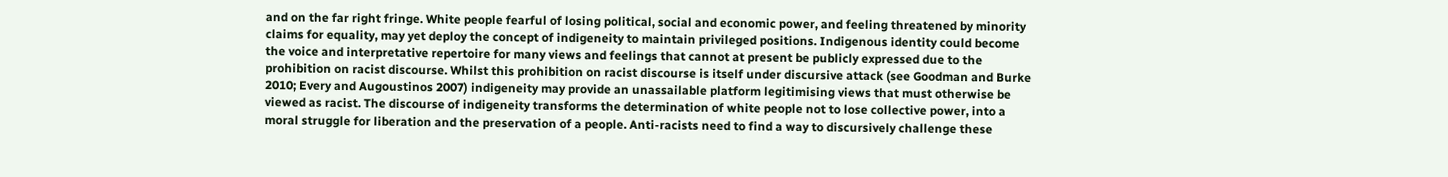and on the far right fringe. White people fearful of losing political, social and economic power, and feeling threatened by minority claims for equality, may yet deploy the concept of indigeneity to maintain privileged positions. Indigenous identity could become the voice and interpretative repertoire for many views and feelings that cannot at present be publicly expressed due to the prohibition on racist discourse. Whilst this prohibition on racist discourse is itself under discursive attack (see Goodman and Burke 2010; Every and Augoustinos 2007) indigeneity may provide an unassailable platform legitimising views that must otherwise be viewed as racist. The discourse of indigeneity transforms the determination of white people not to lose collective power, into a moral struggle for liberation and the preservation of a people. Anti-racists need to find a way to discursively challenge these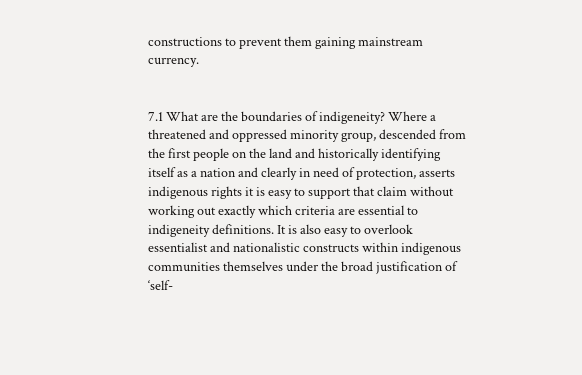constructions to prevent them gaining mainstream currency.


7.1 What are the boundaries of indigeneity? Where a threatened and oppressed minority group, descended from the first people on the land and historically identifying itself as a nation and clearly in need of protection, asserts indigenous rights it is easy to support that claim without working out exactly which criteria are essential to indigeneity definitions. It is also easy to overlook essentialist and nationalistic constructs within indigenous communities themselves under the broad justification of ‘self-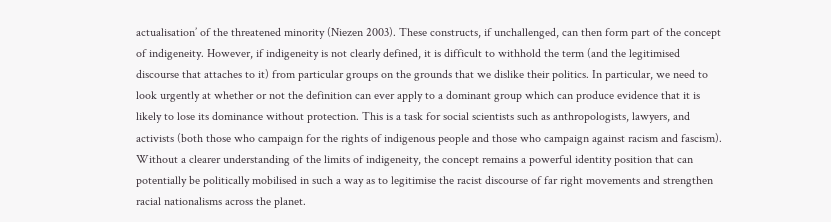actualisation’ of the threatened minority (Niezen 2003). These constructs, if unchallenged, can then form part of the concept of indigeneity. However, if indigeneity is not clearly defined, it is difficult to withhold the term (and the legitimised discourse that attaches to it) from particular groups on the grounds that we dislike their politics. In particular, we need to look urgently at whether or not the definition can ever apply to a dominant group which can produce evidence that it is likely to lose its dominance without protection. This is a task for social scientists such as anthropologists, lawyers, and activists (both those who campaign for the rights of indigenous people and those who campaign against racism and fascism). Without a clearer understanding of the limits of indigeneity, the concept remains a powerful identity position that can potentially be politically mobilised in such a way as to legitimise the racist discourse of far right movements and strengthen racial nationalisms across the planet.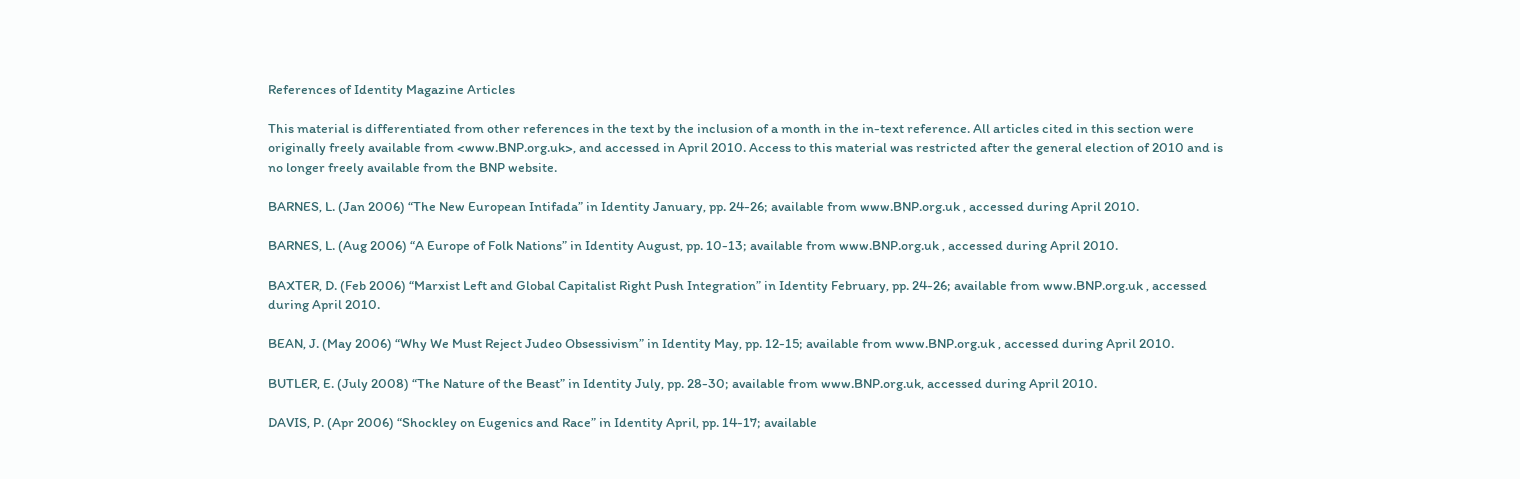References of Identity Magazine Articles

This material is differentiated from other references in the text by the inclusion of a month in the in-text reference. All articles cited in this section were originally freely available from <www.BNP.org.uk>, and accessed in April 2010. Access to this material was restricted after the general election of 2010 and is no longer freely available from the BNP website.

BARNES, L. (Jan 2006) “The New European Intifada” in Identity January, pp. 24-26; available from www.BNP.org.uk , accessed during April 2010.

BARNES, L. (Aug 2006) “A Europe of Folk Nations” in Identity August, pp. 10-13; available from www.BNP.org.uk , accessed during April 2010.

BAXTER, D. (Feb 2006) “Marxist Left and Global Capitalist Right Push Integration” in Identity February, pp. 24-26; available from www.BNP.org.uk , accessed during April 2010.

BEAN, J. (May 2006) “Why We Must Reject Judeo Obsessivism” in Identity May, pp. 12-15; available from www.BNP.org.uk , accessed during April 2010.

BUTLER, E. (July 2008) “The Nature of the Beast” in Identity July, pp. 28-30; available from www.BNP.org.uk, accessed during April 2010.

DAVIS, P. (Apr 2006) “Shockley on Eugenics and Race” in Identity April, pp. 14-17; available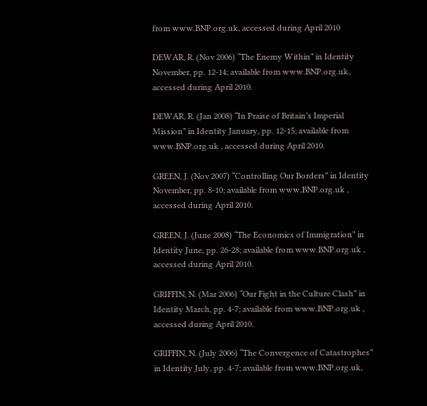from www.BNP.org.uk, accessed during April 2010

DEWAR, R. (Nov 2006) “The Enemy Within” in Identity November, pp. 12-14; available from www.BNP.org.uk, accessed during April 2010.

DEWAR, R. (Jan 2008) “In Praise of Britain’s Imperial Mission” in Identity January, pp. 12-15; available from www.BNP.org.uk , accessed during April 2010.

GREEN, J. (Nov 2007) “Controlling Our Borders” in Identity November, pp. 8-10; available from www.BNP.org.uk , accessed during April 2010.

GREEN, J. (June 2008) “The Economics of Immigration” in Identity June, pp. 26-28; available from www.BNP.org.uk , accessed during April 2010.

GRIFFIN, N. (Mar 2006) “Our Fight in the Culture Clash” in Identity March, pp. 4-7; available from www.BNP.org.uk , accessed during April 2010.

GRIFFIN, N. (July 2006) “The Convergence of Catastrophes” in Identity July, pp. 4-7; available from www.BNP.org.uk,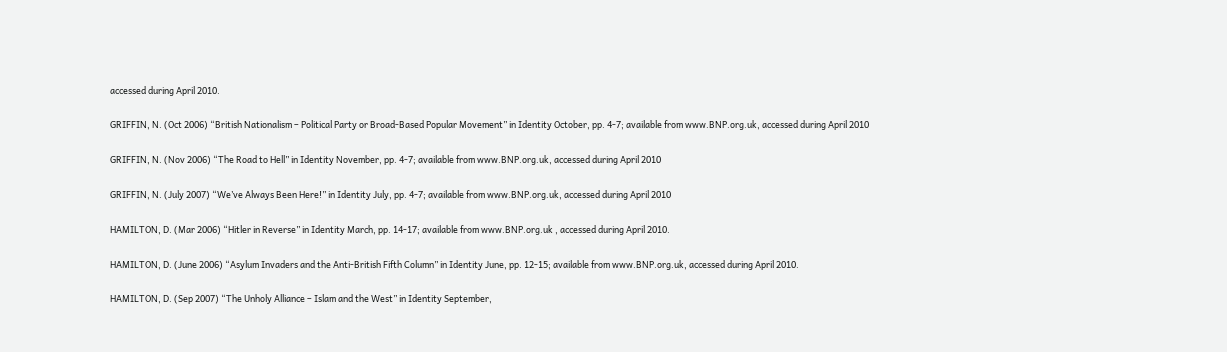accessed during April 2010.

GRIFFIN, N. (Oct 2006) “British Nationalism – Political Party or Broad-Based Popular Movement” in Identity October, pp. 4-7; available from www.BNP.org.uk, accessed during April 2010

GRIFFIN, N. (Nov 2006) “The Road to Hell” in Identity November, pp. 4-7; available from www.BNP.org.uk, accessed during April 2010

GRIFFIN, N. (July 2007) “We’ve Always Been Here!” in Identity July, pp. 4-7; available from www.BNP.org.uk, accessed during April 2010

HAMILTON, D. (Mar 2006) “Hitler in Reverse” in Identity March, pp. 14-17; available from www.BNP.org.uk , accessed during April 2010.

HAMILTON, D. (June 2006) “Asylum Invaders and the Anti-British Fifth Column” in Identity June, pp. 12-15; available from www.BNP.org.uk, accessed during April 2010.

HAMILTON, D. (Sep 2007) “The Unholy Alliance – Islam and the West” in Identity September,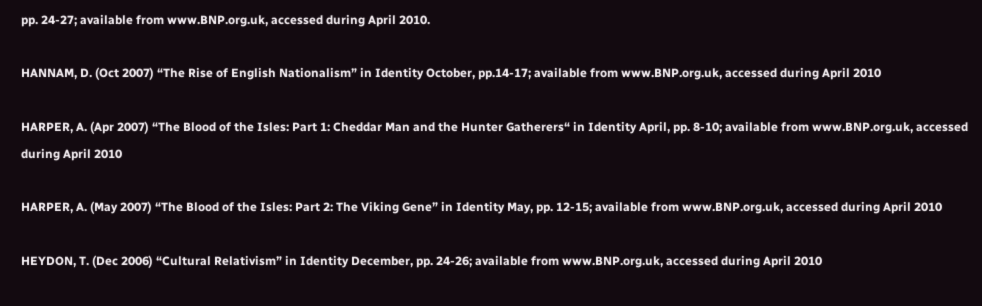pp. 24-27; available from www.BNP.org.uk, accessed during April 2010.

HANNAM, D. (Oct 2007) “The Rise of English Nationalism” in Identity October, pp.14-17; available from www.BNP.org.uk, accessed during April 2010

HARPER, A. (Apr 2007) “The Blood of the Isles: Part 1: Cheddar Man and the Hunter Gatherers“ in Identity April, pp. 8-10; available from www.BNP.org.uk, accessed during April 2010

HARPER, A. (May 2007) “The Blood of the Isles: Part 2: The Viking Gene” in Identity May, pp. 12-15; available from www.BNP.org.uk, accessed during April 2010

HEYDON, T. (Dec 2006) “Cultural Relativism” in Identity December, pp. 24-26; available from www.BNP.org.uk, accessed during April 2010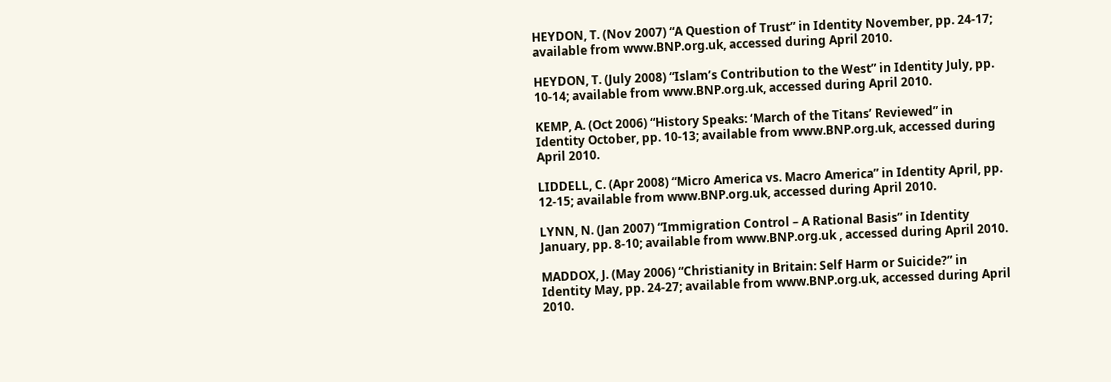HEYDON, T. (Nov 2007) “A Question of Trust” in Identity November, pp. 24-17; available from www.BNP.org.uk, accessed during April 2010.

HEYDON, T. (July 2008) “Islam’s Contribution to the West” in Identity July, pp. 10-14; available from www.BNP.org.uk, accessed during April 2010.

KEMP, A. (Oct 2006) “History Speaks: ‘March of the Titans’ Reviewed” in Identity October, pp. 10-13; available from www.BNP.org.uk, accessed during April 2010.

LIDDELL, C. (Apr 2008) “Micro America vs. Macro America” in Identity April, pp. 12-15; available from www.BNP.org.uk, accessed during April 2010.

LYNN, N. (Jan 2007) “Immigration Control – A Rational Basis” in Identity January, pp. 8-10; available from www.BNP.org.uk , accessed during April 2010.

MADDOX, J. (May 2006) “Christianity in Britain: Self Harm or Suicide?” in Identity May, pp. 24-27; available from www.BNP.org.uk, accessed during April 2010.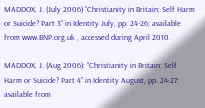MADDOX, J. (July 2006) “Christianity in Britain: Self Harm or Suicide? Part 3” in Identity July, pp. 24-26; available from www.BNP.org.uk , accessed during April 2010.

MADDOX, J. (Aug 2006): “Christianity in Britain: Self Harm or Suicide? Part 4” in Identity August, pp. 24-27; available from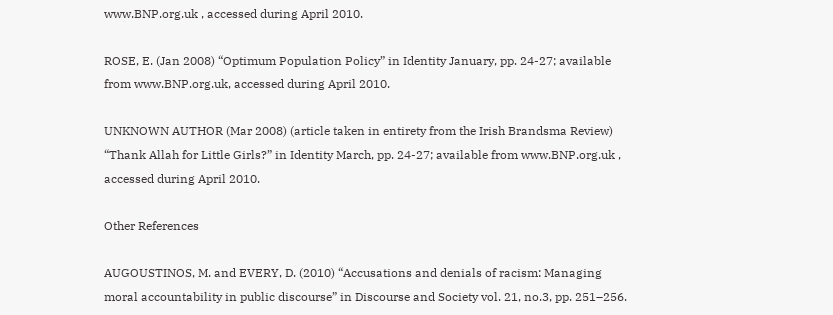www.BNP.org.uk , accessed during April 2010.

ROSE, E. (Jan 2008) “Optimum Population Policy” in Identity January, pp. 24-27; available from www.BNP.org.uk, accessed during April 2010.

UNKNOWN AUTHOR (Mar 2008) (article taken in entirety from the Irish Brandsma Review) “Thank Allah for Little Girls?” in Identity March, pp. 24-27; available from www.BNP.org.uk , accessed during April 2010.

Other References

AUGOUSTINOS, M. and EVERY, D. (2010) “Accusations and denials of racism: Managing moral accountability in public discourse” in Discourse and Society vol. 21, no.3, pp. 251–256.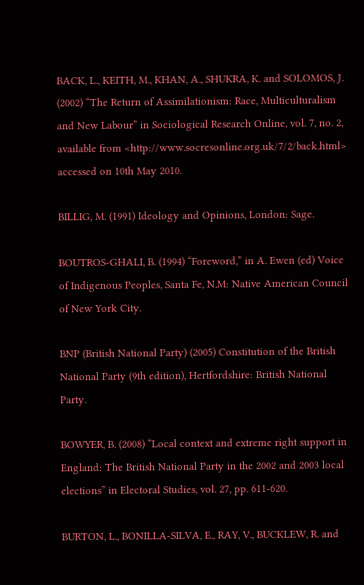BACK, L., KEITH, M., KHAN, A., SHUKRA, K. and SOLOMOS, J. (2002) “The Return of Assimilationism: Race, Multiculturalism and New Labour” in Sociological Research Online, vol. 7, no. 2, available from <http://www.socresonline.org.uk/7/2/back.html> accessed on 10th May 2010.

BILLIG, M. (1991) Ideology and Opinions, London: Sage.

BOUTROS-GHALI, B. (1994) “Foreword,” in A. Ewen (ed) Voice of Indigenous Peoples, Santa Fe, N.M: Native American Council of New York City.

BNP (British National Party) (2005) Constitution of the British National Party (9th edition), Hertfordshire: British National Party.

BOWYER, B. (2008) “Local context and extreme right support in England: The British National Party in the 2002 and 2003 local elections” in Electoral Studies, vol. 27, pp. 611-620.

BURTON, L., BONILLA-SILVA, E., RAY, V., BUCKLEW, R. and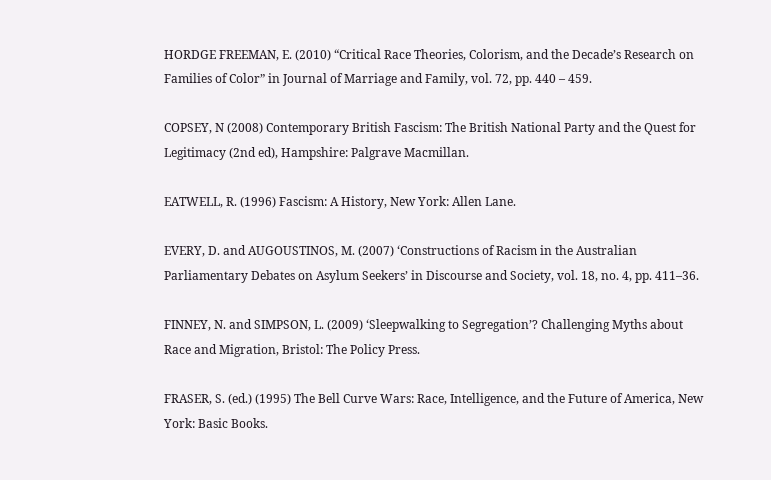HORDGE FREEMAN, E. (2010) “Critical Race Theories, Colorism, and the Decade’s Research on Families of Color” in Journal of Marriage and Family, vol. 72, pp. 440 – 459.

COPSEY, N (2008) Contemporary British Fascism: The British National Party and the Quest for Legitimacy (2nd ed), Hampshire: Palgrave Macmillan.

EATWELL, R. (1996) Fascism: A History, New York: Allen Lane.

EVERY, D. and AUGOUSTINOS, M. (2007) ‘Constructions of Racism in the Australian Parliamentary Debates on Asylum Seekers’ in Discourse and Society, vol. 18, no. 4, pp. 411–36.

FINNEY, N. and SIMPSON, L. (2009) ‘Sleepwalking to Segregation’? Challenging Myths about Race and Migration, Bristol: The Policy Press.

FRASER, S. (ed.) (1995) The Bell Curve Wars: Race, Intelligence, and the Future of America, New York: Basic Books.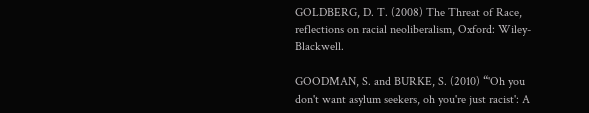GOLDBERG, D. T. (2008) The Threat of Race, reflections on racial neoliberalism, Oxford: Wiley-Blackwell.

GOODMAN, S. and BURKE, S. (2010) “'Oh you don't want asylum seekers, oh you're just racist': A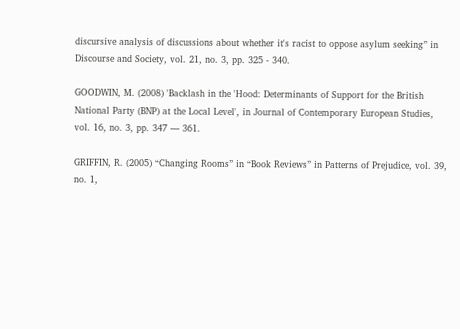discursive analysis of discussions about whether it's racist to oppose asylum seeking” in Discourse and Society, vol. 21, no. 3, pp. 325 - 340.

GOODWIN, M. (2008) 'Backlash in the 'Hood: Determinants of Support for the British National Party (BNP) at the Local Level', in Journal of Contemporary European Studies, vol. 16, no. 3, pp. 347 — 361.

GRIFFIN, R. (2005) “Changing Rooms” in “Book Reviews” in Patterns of Prejudice, vol. 39, no. 1,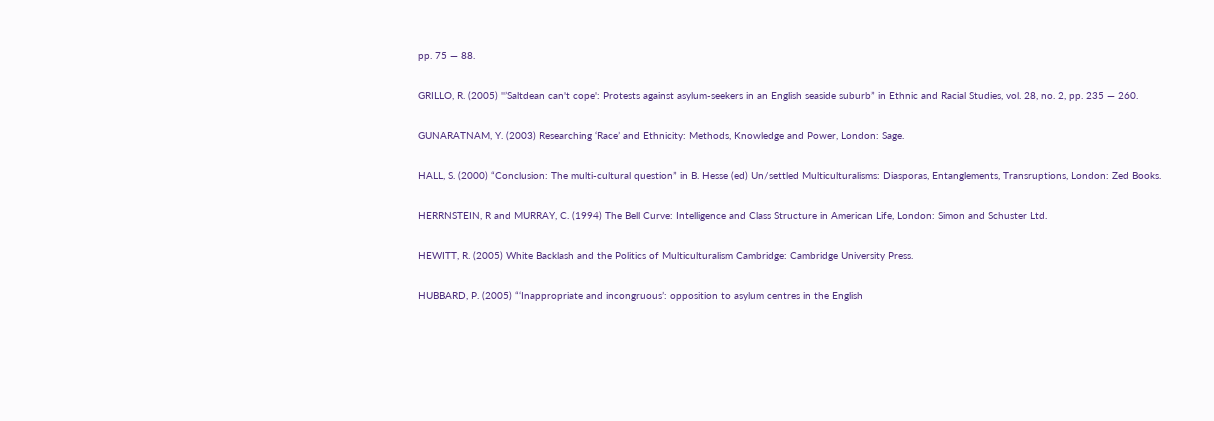pp. 75 — 88.

GRILLO, R. (2005) ''’Saltdean can't cope': Protests against asylum-seekers in an English seaside suburb” in Ethnic and Racial Studies, vol. 28, no. 2, pp. 235 — 260.

GUNARATNAM, Y. (2003) Researching ‘Race’ and Ethnicity: Methods, Knowledge and Power, London: Sage.

HALL, S. (2000) “Conclusion: The multi-cultural question” in B. Hesse (ed) Un/settled Multiculturalisms: Diasporas, Entanglements, Transruptions, London: Zed Books.

HERRNSTEIN, R and MURRAY, C. (1994) The Bell Curve: Intelligence and Class Structure in American Life, London: Simon and Schuster Ltd.

HEWITT, R. (2005) White Backlash and the Politics of Multiculturalism Cambridge: Cambridge University Press.

HUBBARD, P. (2005) “‘Inappropriate and incongruous’: opposition to asylum centres in the English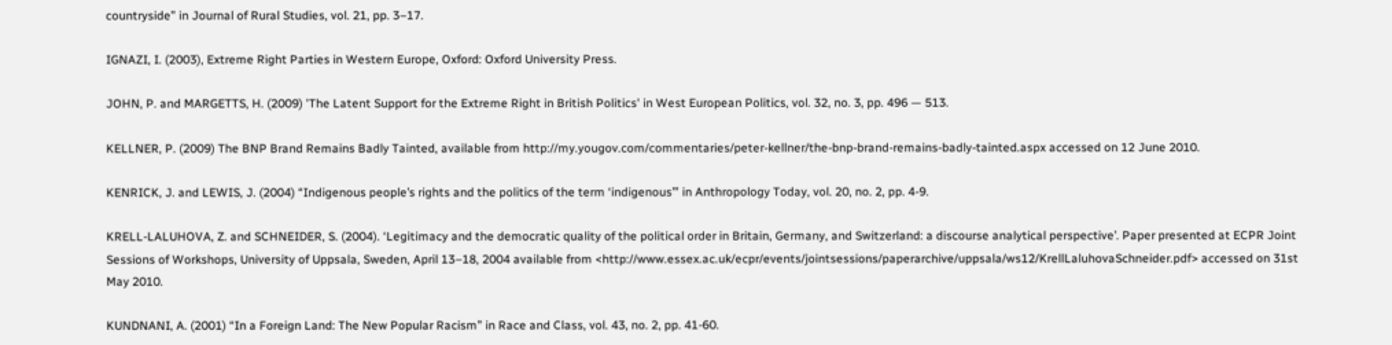countryside” in Journal of Rural Studies, vol. 21, pp. 3–17.

IGNAZI, I. (2003), Extreme Right Parties in Western Europe, Oxford: Oxford University Press.

JOHN, P. and MARGETTS, H. (2009) 'The Latent Support for the Extreme Right in British Politics' in West European Politics, vol. 32, no. 3, pp. 496 — 513.

KELLNER, P. (2009) The BNP Brand Remains Badly Tainted, available from http://my.yougov.com/commentaries/peter-kellner/the-bnp-brand-remains-badly-tainted.aspx accessed on 12 June 2010.

KENRICK, J. and LEWIS, J. (2004) “Indigenous people’s rights and the politics of the term ‘indigenous’” in Anthropology Today, vol. 20, no. 2, pp. 4-9.

KRELL-LALUHOVA, Z. and SCHNEIDER, S. (2004). ‘Legitimacy and the democratic quality of the political order in Britain, Germany, and Switzerland: a discourse analytical perspective’. Paper presented at ECPR Joint Sessions of Workshops, University of Uppsala, Sweden, April 13–18, 2004 available from <http://www.essex.ac.uk/ecpr/events/jointsessions/paperarchive/uppsala/ws12/KrellLaluhovaSchneider.pdf> accessed on 31st May 2010.

KUNDNANI, A. (2001) “In a Foreign Land: The New Popular Racism” in Race and Class, vol. 43, no. 2, pp. 41-60.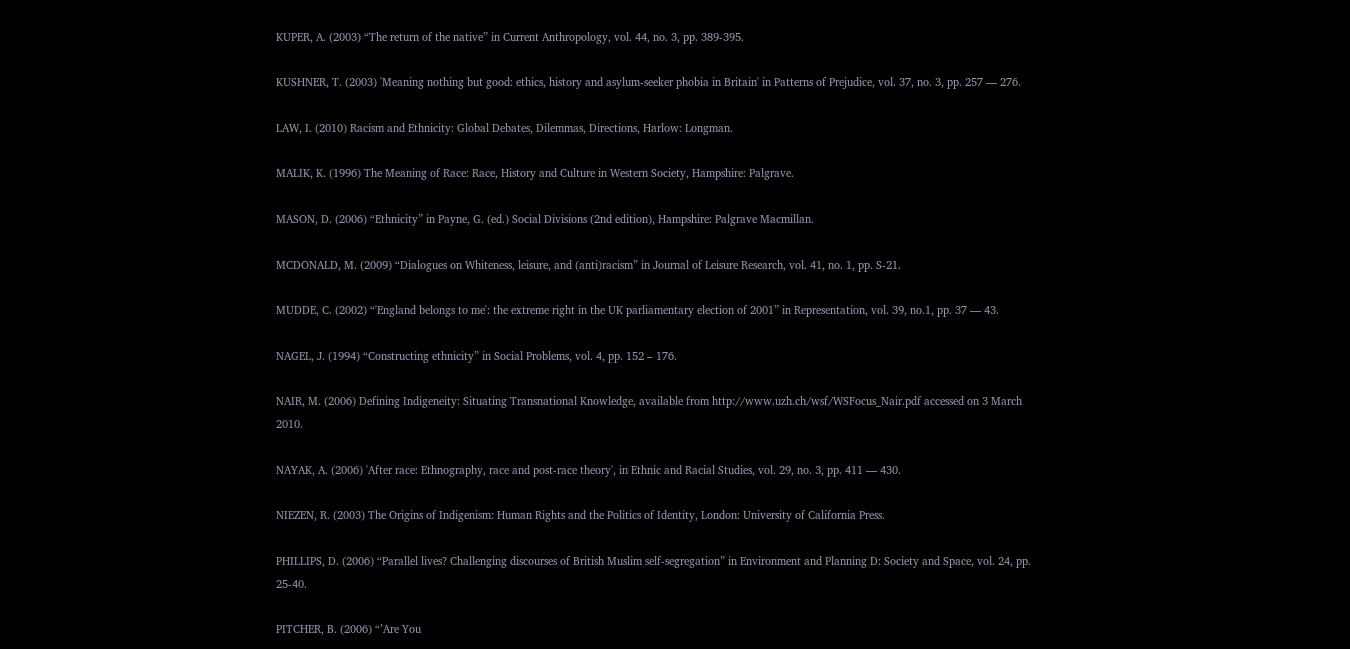KUPER, A. (2003) “The return of the native” in Current Anthropology, vol. 44, no. 3, pp. 389-395.

KUSHNER, T. (2003) 'Meaning nothing but good: ethics, history and asylum-seeker phobia in Britain' in Patterns of Prejudice, vol. 37, no. 3, pp. 257 — 276.

LAW, I. (2010) Racism and Ethnicity: Global Debates, Dilemmas, Directions, Harlow: Longman.

MALIK, K. (1996) The Meaning of Race: Race, History and Culture in Western Society, Hampshire: Palgrave.

MASON, D. (2006) “Ethnicity” in Payne, G. (ed.) Social Divisions (2nd edition), Hampshire: Palgrave Macmillan.

MCDONALD, M. (2009) “Dialogues on Whiteness, leisure, and (anti)racism” in Journal of Leisure Research, vol. 41, no. 1, pp. S-21.

MUDDE, C. (2002) “'England belongs to me': the extreme right in the UK parliamentary election of 2001” in Representation, vol. 39, no.1, pp. 37 — 43.

NAGEL, J. (1994) “Constructing ethnicity” in Social Problems, vol. 4, pp. 152 – 176.

NAIR, M. (2006) Defining Indigeneity: Situating Transnational Knowledge, available from http://www.uzh.ch/wsf/WSFocus_Nair.pdf accessed on 3 March 2010.

NAYAK, A. (2006) 'After race: Ethnography, race and post-race theory', in Ethnic and Racial Studies, vol. 29, no. 3, pp. 411 — 430.

NIEZEN, R. (2003) The Origins of Indigenism: Human Rights and the Politics of Identity, London: University of California Press.

PHILLIPS, D. (2006) “Parallel lives? Challenging discourses of British Muslim self-segregation” in Environment and Planning D: Society and Space, vol. 24, pp. 25-40.

PITCHER, B. (2006) “’Are You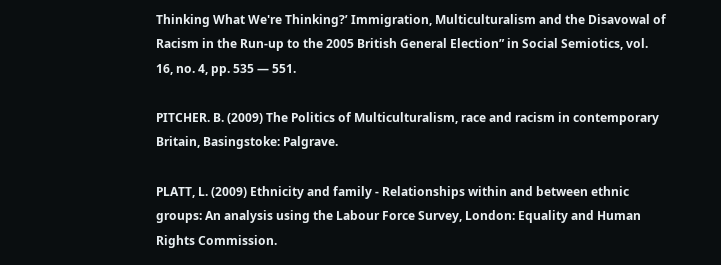Thinking What We're Thinking?’ Immigration, Multiculturalism and the Disavowal of Racism in the Run-up to the 2005 British General Election” in Social Semiotics, vol. 16, no. 4, pp. 535 — 551.

PITCHER. B. (2009) The Politics of Multiculturalism, race and racism in contemporary Britain, Basingstoke: Palgrave.

PLATT, L. (2009) Ethnicity and family - Relationships within and between ethnic groups: An analysis using the Labour Force Survey, London: Equality and Human Rights Commission.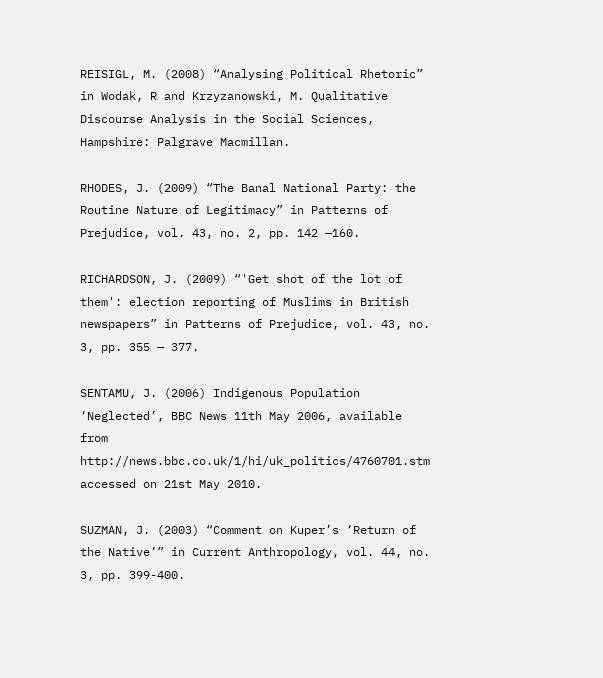REISIGL, M. (2008) “Analysing Political Rhetoric” in Wodak, R and Krzyzanowski, M. Qualitative Discourse Analysis in the Social Sciences, Hampshire: Palgrave Macmillan.

RHODES, J. (2009) “The Banal National Party: the Routine Nature of Legitimacy” in Patterns of Prejudice, vol. 43, no. 2, pp. 142 —160.

RICHARDSON, J. (2009) “'Get shot of the lot of them': election reporting of Muslims in British newspapers” in Patterns of Prejudice, vol. 43, no. 3, pp. 355 — 377.

SENTAMU, J. (2006) Indigenous Population ‘Neglected’, BBC News 11th May 2006, available from http://news.bbc.co.uk/1/hi/uk_politics/4760701.stm accessed on 21st May 2010.

SUZMAN, J. (2003) “Comment on Kuper’s ‘Return of the Native’” in Current Anthropology, vol. 44, no. 3, pp. 399-400.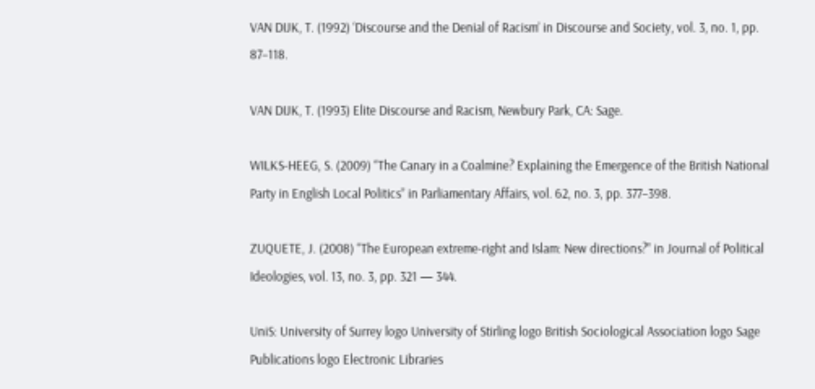VAN DIJK, T. (1992) ‘Discourse and the Denial of Racism’ in Discourse and Society, vol. 3, no. 1, pp. 87–118.

VAN DIJK, T. (1993) Elite Discourse and Racism, Newbury Park, CA: Sage.

WILKS-HEEG, S. (2009) “The Canary in a Coalmine? Explaining the Emergence of the British National Party in English Local Politics” in Parliamentary Affairs, vol. 62, no. 3, pp. 377–398.

ZUQUETE, J. (2008) “The European extreme-right and Islam: New directions?” in Journal of Political Ideologies, vol. 13, no. 3, pp. 321 — 344.

UniS: University of Surrey logo University of Stirling logo British Sociological Association logo Sage Publications logo Electronic Libraries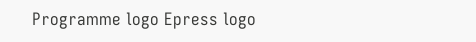Programme logo Epress logo